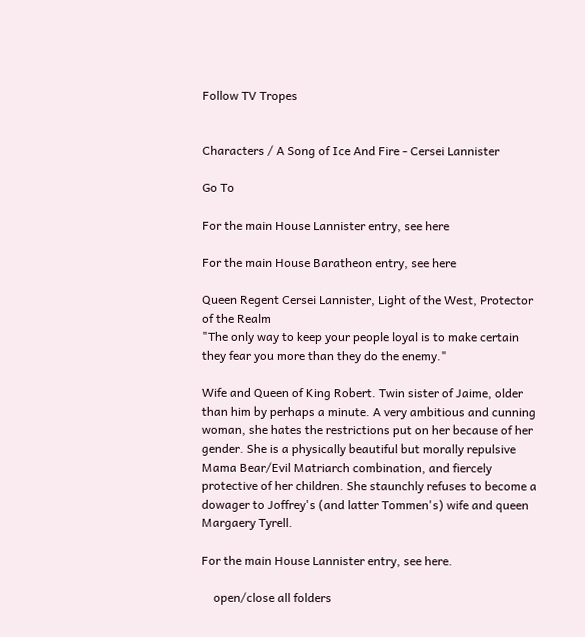Follow TV Tropes


Characters / A Song of Ice And Fire - Cersei Lannister

Go To

For the main House Lannister entry, see here

For the main House Baratheon entry, see here

Queen Regent Cersei Lannister, Light of the West, Protector of the Realm
"The only way to keep your people loyal is to make certain they fear you more than they do the enemy."

Wife and Queen of King Robert. Twin sister of Jaime, older than him by perhaps a minute. A very ambitious and cunning woman, she hates the restrictions put on her because of her gender. She is a physically beautiful but morally repulsive Mama Bear/Evil Matriarch combination, and fiercely protective of her children. She staunchly refuses to become a dowager to Joffrey's (and latter Tommen's) wife and queen Margaery Tyrell.

For the main House Lannister entry, see here.

    open/close all folders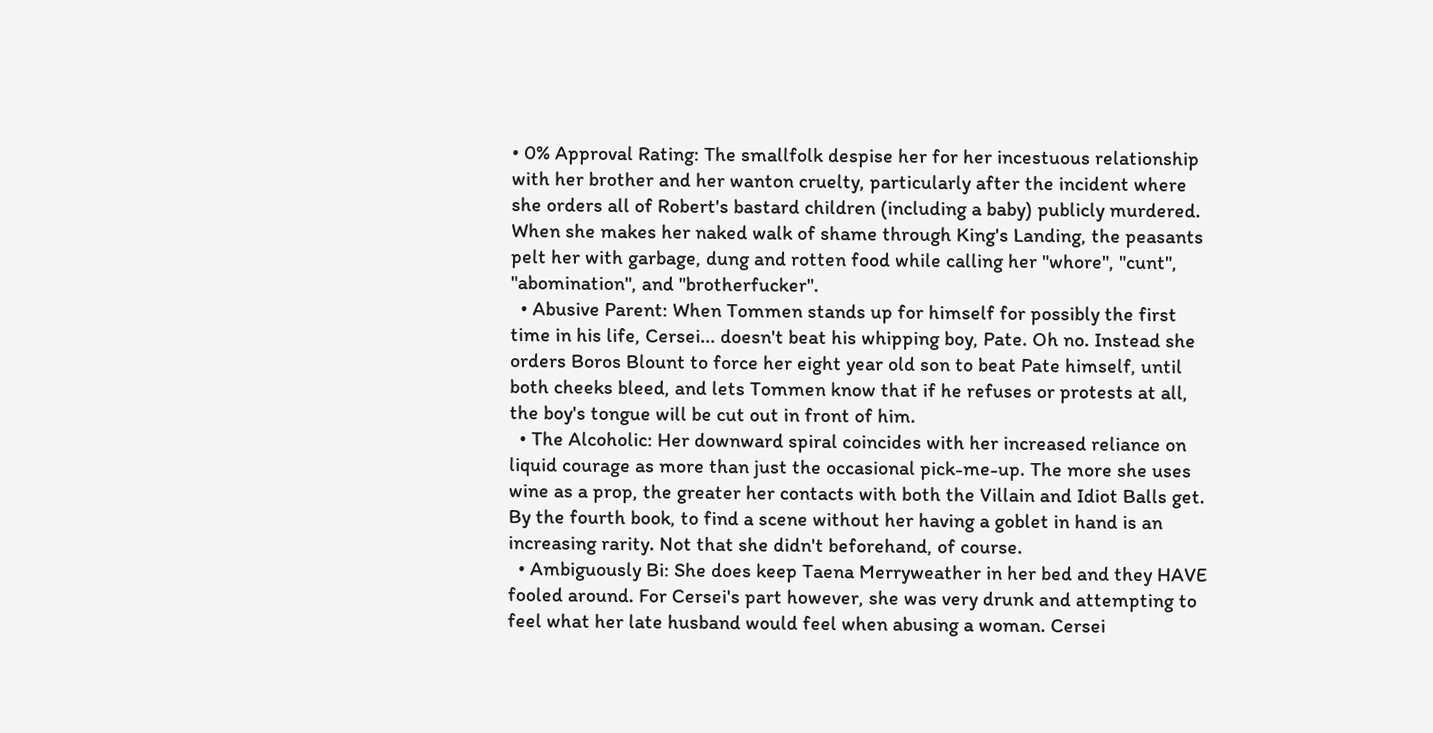• 0% Approval Rating: The smallfolk despise her for her incestuous relationship with her brother and her wanton cruelty, particularly after the incident where she orders all of Robert's bastard children (including a baby) publicly murdered. When she makes her naked walk of shame through King's Landing, the peasants pelt her with garbage, dung and rotten food while calling her "whore", "cunt", "abomination", and "brotherfucker".
  • Abusive Parent: When Tommen stands up for himself for possibly the first time in his life, Cersei... doesn't beat his whipping boy, Pate. Oh no. Instead she orders Boros Blount to force her eight year old son to beat Pate himself, until both cheeks bleed, and lets Tommen know that if he refuses or protests at all, the boy's tongue will be cut out in front of him.
  • The Alcoholic: Her downward spiral coincides with her increased reliance on liquid courage as more than just the occasional pick-me-up. The more she uses wine as a prop, the greater her contacts with both the Villain and Idiot Balls get. By the fourth book, to find a scene without her having a goblet in hand is an increasing rarity. Not that she didn't beforehand, of course.
  • Ambiguously Bi: She does keep Taena Merryweather in her bed and they HAVE fooled around. For Cersei's part however, she was very drunk and attempting to feel what her late husband would feel when abusing a woman. Cersei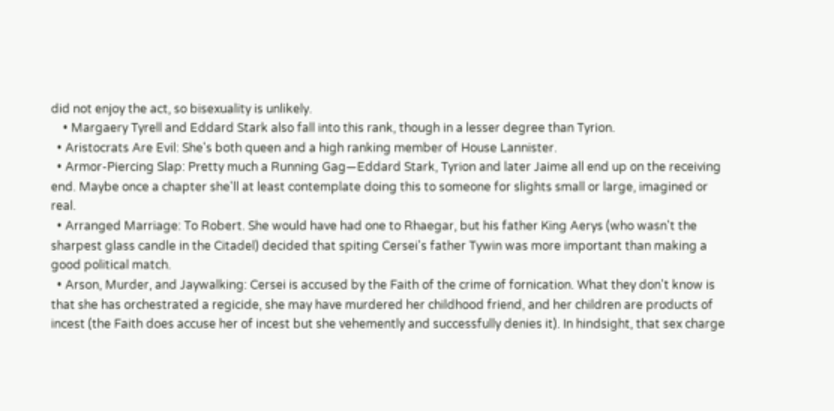did not enjoy the act, so bisexuality is unlikely.
    • Margaery Tyrell and Eddard Stark also fall into this rank, though in a lesser degree than Tyrion.
  • Aristocrats Are Evil: She's both queen and a high ranking member of House Lannister.
  • Armor-Piercing Slap: Pretty much a Running Gag—Eddard Stark, Tyrion and later Jaime all end up on the receiving end. Maybe once a chapter she'll at least contemplate doing this to someone for slights small or large, imagined or real.
  • Arranged Marriage: To Robert. She would have had one to Rhaegar, but his father King Aerys (who wasn't the sharpest glass candle in the Citadel) decided that spiting Cersei's father Tywin was more important than making a good political match.
  • Arson, Murder, and Jaywalking: Cersei is accused by the Faith of the crime of fornication. What they don't know is that she has orchestrated a regicide, she may have murdered her childhood friend, and her children are products of incest (the Faith does accuse her of incest but she vehemently and successfully denies it). In hindsight, that sex charge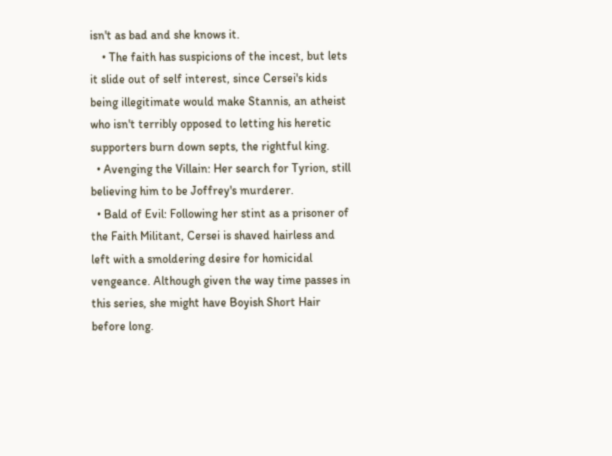isn't as bad and she knows it.
    • The faith has suspicions of the incest, but lets it slide out of self interest, since Cersei's kids being illegitimate would make Stannis, an atheist who isn't terribly opposed to letting his heretic supporters burn down septs, the rightful king.
  • Avenging the Villain: Her search for Tyrion, still believing him to be Joffrey's murderer.
  • Bald of Evil: Following her stint as a prisoner of the Faith Militant, Cersei is shaved hairless and left with a smoldering desire for homicidal vengeance. Although given the way time passes in this series, she might have Boyish Short Hair before long.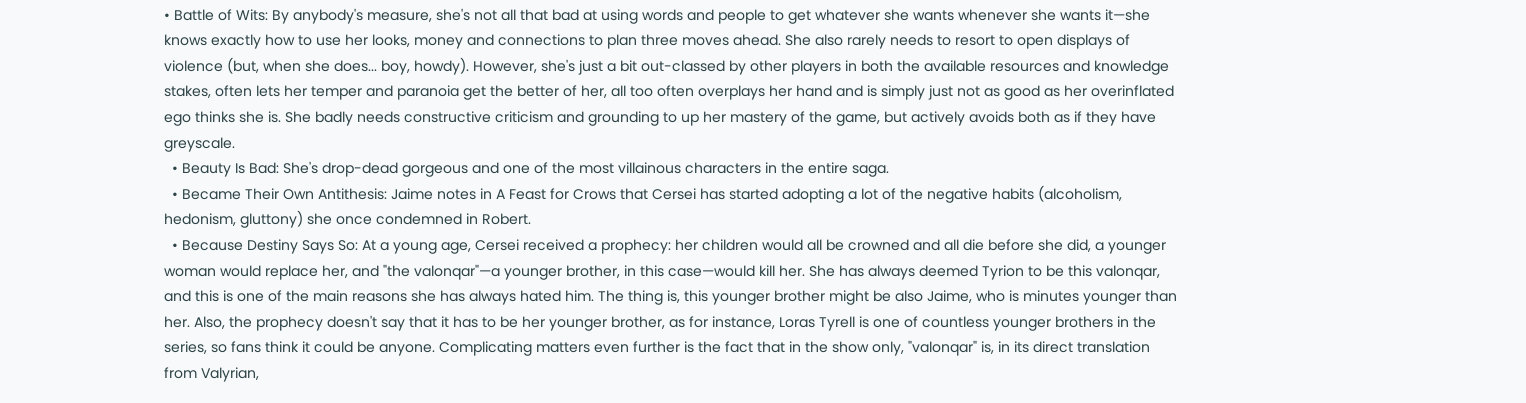• Battle of Wits: By anybody's measure, she's not all that bad at using words and people to get whatever she wants whenever she wants it—she knows exactly how to use her looks, money and connections to plan three moves ahead. She also rarely needs to resort to open displays of violence (but, when she does... boy, howdy). However, she's just a bit out-classed by other players in both the available resources and knowledge stakes, often lets her temper and paranoia get the better of her, all too often overplays her hand and is simply just not as good as her overinflated ego thinks she is. She badly needs constructive criticism and grounding to up her mastery of the game, but actively avoids both as if they have greyscale.
  • Beauty Is Bad: She's drop-dead gorgeous and one of the most villainous characters in the entire saga.
  • Became Their Own Antithesis: Jaime notes in A Feast for Crows that Cersei has started adopting a lot of the negative habits (alcoholism, hedonism, gluttony) she once condemned in Robert.
  • Because Destiny Says So: At a young age, Cersei received a prophecy: her children would all be crowned and all die before she did, a younger woman would replace her, and "the valonqar"—a younger brother, in this case—would kill her. She has always deemed Tyrion to be this valonqar, and this is one of the main reasons she has always hated him. The thing is, this younger brother might be also Jaime, who is minutes younger than her. Also, the prophecy doesn't say that it has to be her younger brother, as for instance, Loras Tyrell is one of countless younger brothers in the series, so fans think it could be anyone. Complicating matters even further is the fact that in the show only, "valonqar" is, in its direct translation from Valyrian,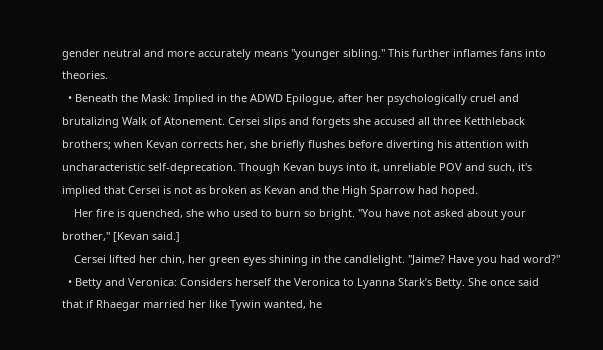gender neutral and more accurately means "younger sibling." This further inflames fans into theories.
  • Beneath the Mask: Implied in the ADWD Epilogue, after her psychologically cruel and brutalizing Walk of Atonement. Cersei slips and forgets she accused all three Ketthleback brothers; when Kevan corrects her, she briefly flushes before diverting his attention with uncharacteristic self-deprecation. Though Kevan buys into it, unreliable POV and such, it's implied that Cersei is not as broken as Kevan and the High Sparrow had hoped.
    Her fire is quenched, she who used to burn so bright. "You have not asked about your brother," [Kevan said.]
    Cersei lifted her chin, her green eyes shining in the candlelight. "Jaime? Have you had word?"
  • Betty and Veronica: Considers herself the Veronica to Lyanna Stark’s Betty. She once said that if Rhaegar married her like Tywin wanted, he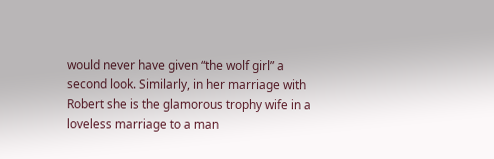would never have given “the wolf girl” a second look. Similarly, in her marriage with Robert she is the glamorous trophy wife in a loveless marriage to a man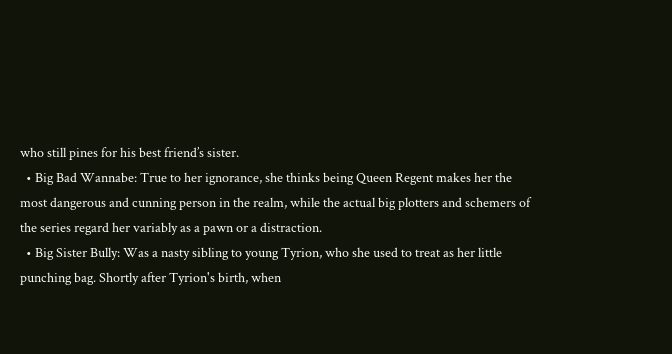who still pines for his best friend’s sister.
  • Big Bad Wannabe: True to her ignorance, she thinks being Queen Regent makes her the most dangerous and cunning person in the realm, while the actual big plotters and schemers of the series regard her variably as a pawn or a distraction.
  • Big Sister Bully: Was a nasty sibling to young Tyrion, who she used to treat as her little punching bag. Shortly after Tyrion's birth, when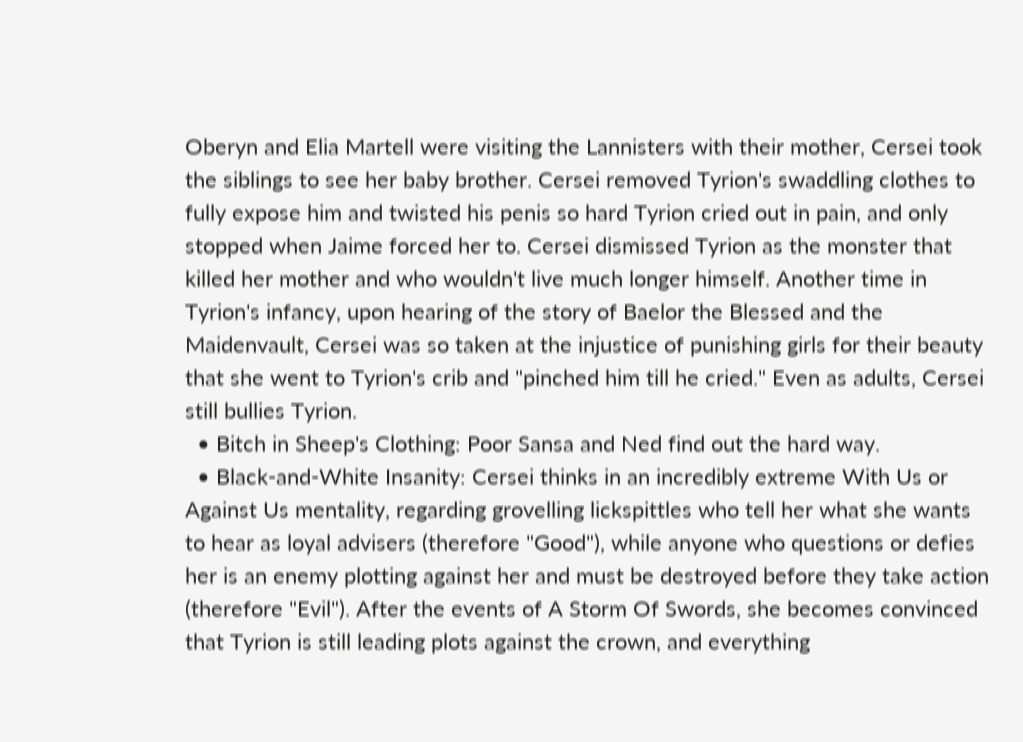Oberyn and Elia Martell were visiting the Lannisters with their mother, Cersei took the siblings to see her baby brother. Cersei removed Tyrion's swaddling clothes to fully expose him and twisted his penis so hard Tyrion cried out in pain, and only stopped when Jaime forced her to. Cersei dismissed Tyrion as the monster that killed her mother and who wouldn't live much longer himself. Another time in Tyrion's infancy, upon hearing of the story of Baelor the Blessed and the Maidenvault, Cersei was so taken at the injustice of punishing girls for their beauty that she went to Tyrion's crib and "pinched him till he cried." Even as adults, Cersei still bullies Tyrion.
  • Bitch in Sheep's Clothing: Poor Sansa and Ned find out the hard way.
  • Black-and-White Insanity: Cersei thinks in an incredibly extreme With Us or Against Us mentality, regarding grovelling lickspittles who tell her what she wants to hear as loyal advisers (therefore "Good"), while anyone who questions or defies her is an enemy plotting against her and must be destroyed before they take action (therefore "Evil"). After the events of A Storm Of Swords, she becomes convinced that Tyrion is still leading plots against the crown, and everything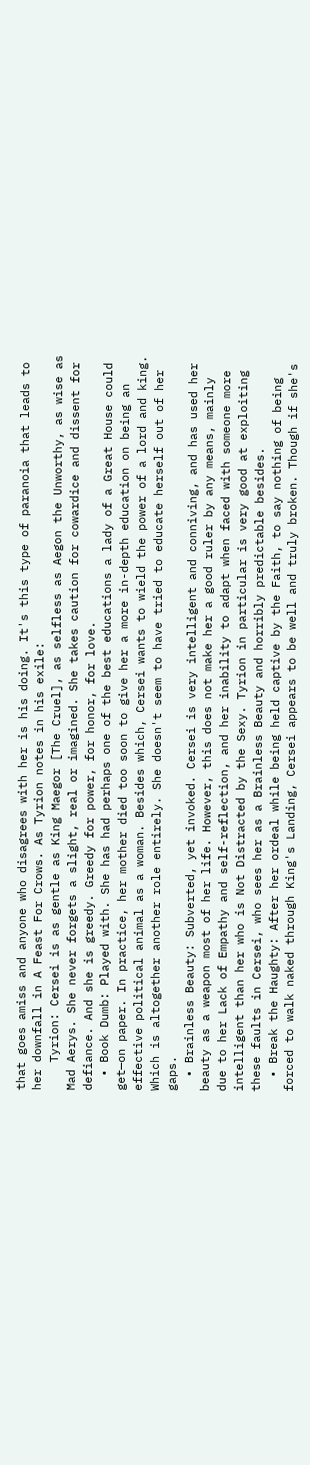that goes amiss and anyone who disagrees with her is his doing. It's this type of paranoia that leads to her downfall in A Feast For Crows. As Tyrion notes in his exile:
    Tyrion: Cersei is as gentle as King Maegor [The Cruel], as selfless as Aegon the Unworthy, as wise as Mad Aerys. She never forgets a slight, real or imagined. She takes caution for cowardice and dissent for defiance. And she is greedy. Greedy for power, for honor, for love.
  • Book Dumb: Played with. She has had perhaps one of the best educations a lady of a Great House could get—on paper. In practice, her mother died too soon to give her a more in-depth education on being an effective political animal as a woman. Besides which, Cersei wants to wield the power of a lord and king. Which is altogether another role entirely. She doesn't seem to have tried to educate herself out of her gaps.
  • Brainless Beauty: Subverted, yet invoked. Cersei is very intelligent and conniving, and has used her beauty as a weapon most of her life. However, this does not make her a good ruler by any means, mainly due to her Lack of Empathy and self-reflection, and her inability to adapt when faced with someone more intelligent than her who is Not Distracted by the Sexy. Tyrion in particular is very good at exploiting these faults in Cersei, who sees her as a Brainless Beauty and horribly predictable besides.
  • Break the Haughty: After her ordeal while being held captive by the Faith, to say nothing of being forced to walk naked through King's Landing, Cersei appears to be well and truly broken. Though if she's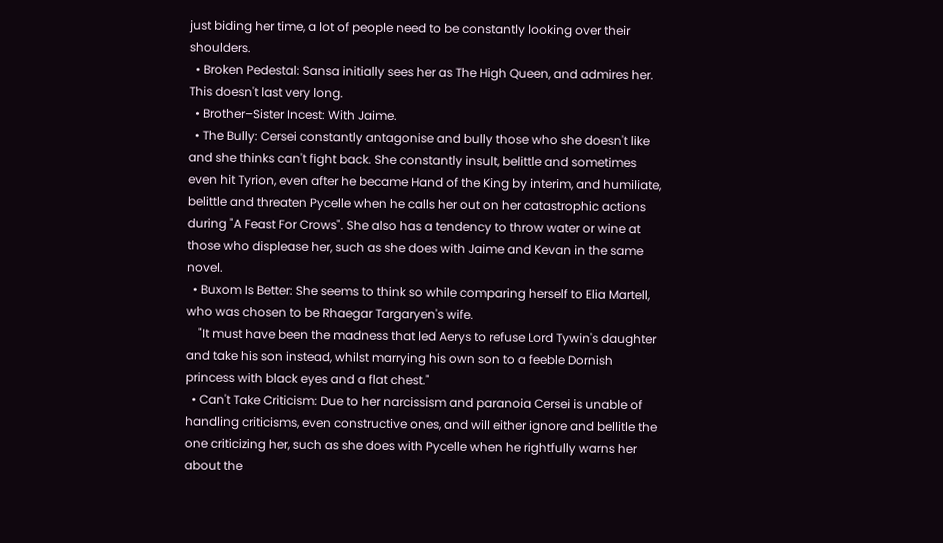just biding her time, a lot of people need to be constantly looking over their shoulders.
  • Broken Pedestal: Sansa initially sees her as The High Queen, and admires her. This doesn't last very long.
  • Brother–Sister Incest: With Jaime.
  • The Bully: Cersei constantly antagonise and bully those who she doesn't like and she thinks can't fight back. She constantly insult, belittle and sometimes even hit Tyrion, even after he became Hand of the King by interim, and humiliate, belittle and threaten Pycelle when he calls her out on her catastrophic actions during "A Feast For Crows". She also has a tendency to throw water or wine at those who displease her, such as she does with Jaime and Kevan in the same novel.
  • Buxom Is Better: She seems to think so while comparing herself to Elia Martell, who was chosen to be Rhaegar Targaryen's wife.
    "It must have been the madness that led Aerys to refuse Lord Tywin's daughter and take his son instead, whilst marrying his own son to a feeble Dornish princess with black eyes and a flat chest."
  • Can't Take Criticism: Due to her narcissism and paranoia Cersei is unable of handling criticisms, even constructive ones, and will either ignore and bellitle the one criticizing her, such as she does with Pycelle when he rightfully warns her about the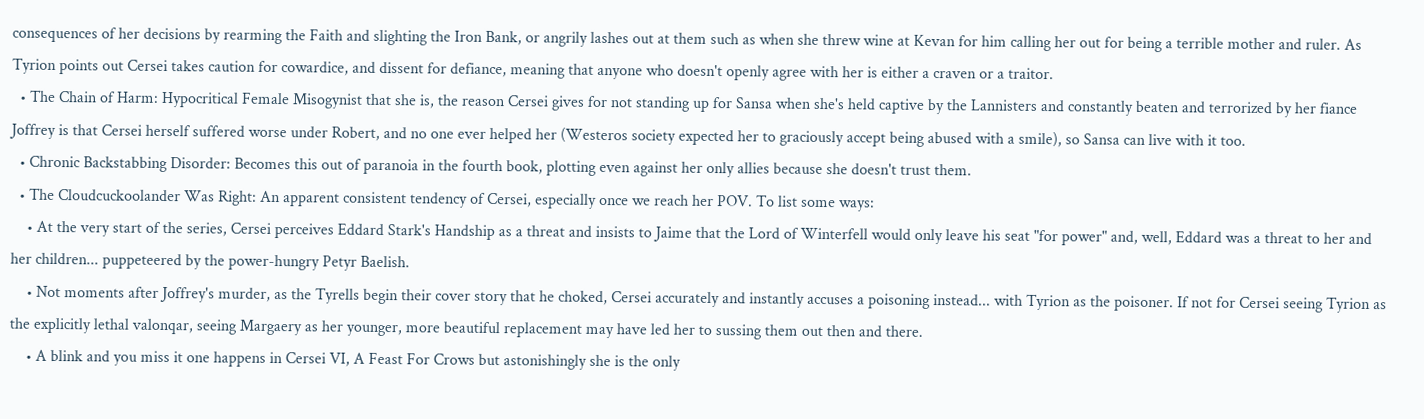consequences of her decisions by rearming the Faith and slighting the Iron Bank, or angrily lashes out at them such as when she threw wine at Kevan for him calling her out for being a terrible mother and ruler. As Tyrion points out Cersei takes caution for cowardice, and dissent for defiance, meaning that anyone who doesn't openly agree with her is either a craven or a traitor.
  • The Chain of Harm: Hypocritical Female Misogynist that she is, the reason Cersei gives for not standing up for Sansa when she's held captive by the Lannisters and constantly beaten and terrorized by her fiance Joffrey is that Cersei herself suffered worse under Robert, and no one ever helped her (Westeros society expected her to graciously accept being abused with a smile), so Sansa can live with it too.
  • Chronic Backstabbing Disorder: Becomes this out of paranoia in the fourth book, plotting even against her only allies because she doesn't trust them.
  • The Cloudcuckoolander Was Right: An apparent consistent tendency of Cersei, especially once we reach her POV. To list some ways:
    • At the very start of the series, Cersei perceives Eddard Stark's Handship as a threat and insists to Jaime that the Lord of Winterfell would only leave his seat "for power" and, well, Eddard was a threat to her and her children... puppeteered by the power-hungry Petyr Baelish.
    • Not moments after Joffrey's murder, as the Tyrells begin their cover story that he choked, Cersei accurately and instantly accuses a poisoning instead... with Tyrion as the poisoner. If not for Cersei seeing Tyrion as the explicitly lethal valonqar, seeing Margaery as her younger, more beautiful replacement may have led her to sussing them out then and there.
    • A blink and you miss it one happens in Cersei VI, A Feast For Crows but astonishingly she is the only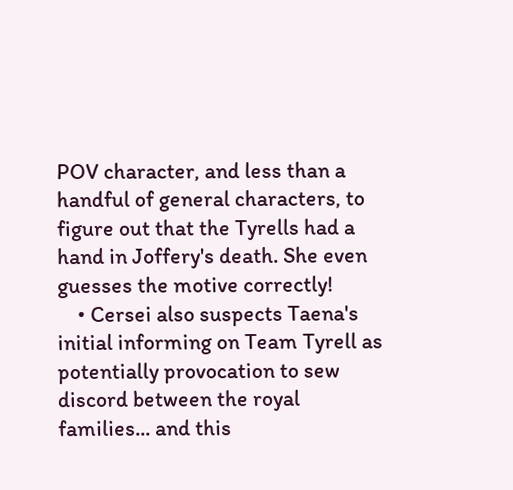POV character, and less than a handful of general characters, to figure out that the Tyrells had a hand in Joffery's death. She even guesses the motive correctly!
    • Cersei also suspects Taena's initial informing on Team Tyrell as potentially provocation to sew discord between the royal families... and this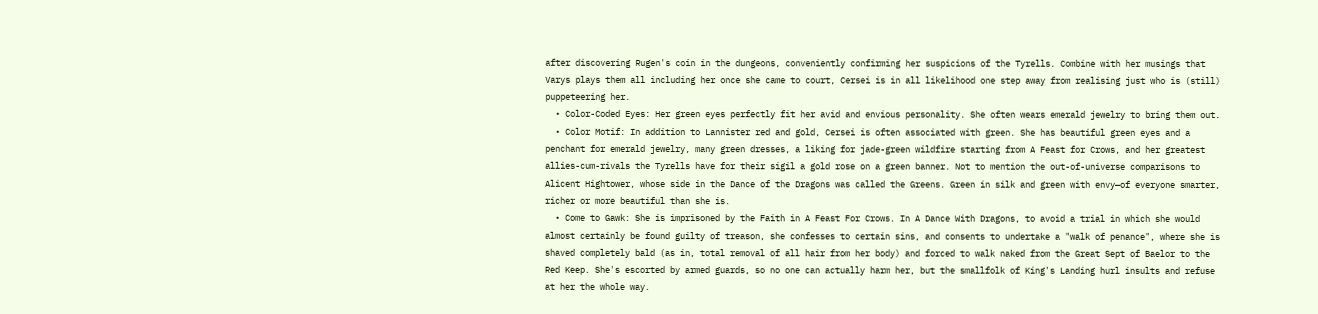after discovering Rugen's coin in the dungeons, conveniently confirming her suspicions of the Tyrells. Combine with her musings that Varys plays them all including her once she came to court, Cersei is in all likelihood one step away from realising just who is (still) puppeteering her.
  • Color-Coded Eyes: Her green eyes perfectly fit her avid and envious personality. She often wears emerald jewelry to bring them out.
  • Color Motif: In addition to Lannister red and gold, Cersei is often associated with green. She has beautiful green eyes and a penchant for emerald jewelry, many green dresses, a liking for jade-green wildfire starting from A Feast for Crows, and her greatest allies-cum-rivals the Tyrells have for their sigil a gold rose on a green banner. Not to mention the out-of-universe comparisons to Alicent Hightower, whose side in the Dance of the Dragons was called the Greens. Green in silk and green with envy—of everyone smarter, richer or more beautiful than she is.
  • Come to Gawk: She is imprisoned by the Faith in A Feast For Crows. In A Dance With Dragons, to avoid a trial in which she would almost certainly be found guilty of treason, she confesses to certain sins, and consents to undertake a "walk of penance", where she is shaved completely bald (as in, total removal of all hair from her body) and forced to walk naked from the Great Sept of Baelor to the Red Keep. She's escorted by armed guards, so no one can actually harm her, but the smallfolk of King's Landing hurl insults and refuse at her the whole way.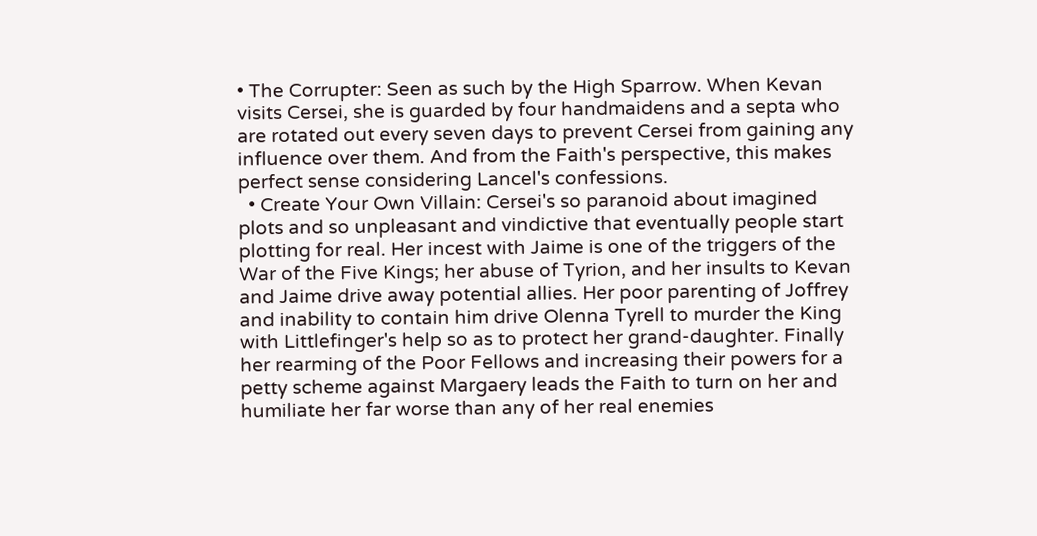• The Corrupter: Seen as such by the High Sparrow. When Kevan visits Cersei, she is guarded by four handmaidens and a septa who are rotated out every seven days to prevent Cersei from gaining any influence over them. And from the Faith's perspective, this makes perfect sense considering Lancel's confessions.
  • Create Your Own Villain: Cersei's so paranoid about imagined plots and so unpleasant and vindictive that eventually people start plotting for real. Her incest with Jaime is one of the triggers of the War of the Five Kings; her abuse of Tyrion, and her insults to Kevan and Jaime drive away potential allies. Her poor parenting of Joffrey and inability to contain him drive Olenna Tyrell to murder the King with Littlefinger's help so as to protect her grand-daughter. Finally her rearming of the Poor Fellows and increasing their powers for a petty scheme against Margaery leads the Faith to turn on her and humiliate her far worse than any of her real enemies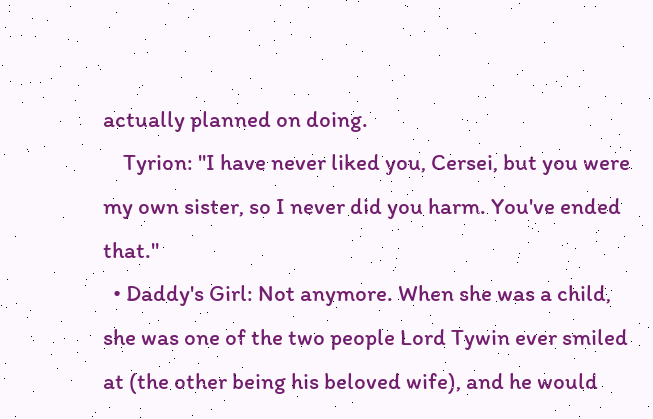actually planned on doing.
    Tyrion: "I have never liked you, Cersei, but you were my own sister, so I never did you harm. You've ended that."
  • Daddy's Girl: Not anymore. When she was a child, she was one of the two people Lord Tywin ever smiled at (the other being his beloved wife), and he would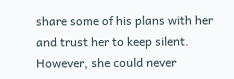share some of his plans with her and trust her to keep silent. However, she could never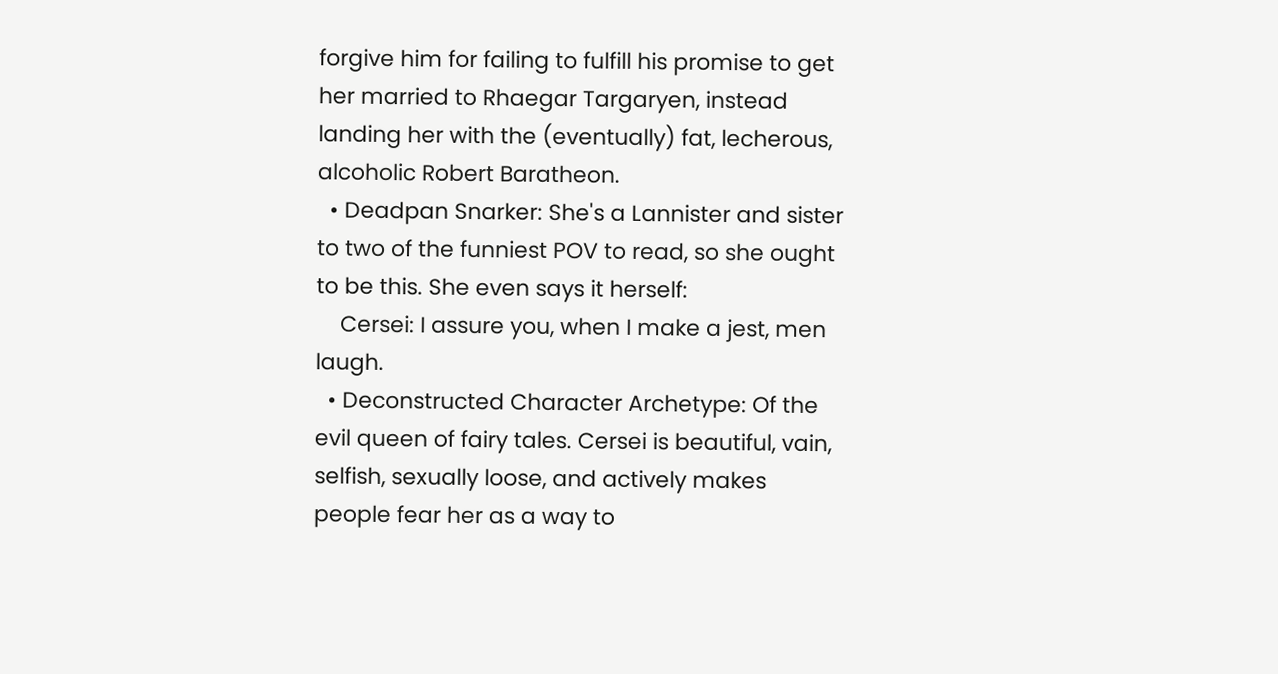forgive him for failing to fulfill his promise to get her married to Rhaegar Targaryen, instead landing her with the (eventually) fat, lecherous, alcoholic Robert Baratheon.
  • Deadpan Snarker: She's a Lannister and sister to two of the funniest POV to read, so she ought to be this. She even says it herself:
    Cersei: I assure you, when I make a jest, men laugh.
  • Deconstructed Character Archetype: Of the evil queen of fairy tales. Cersei is beautiful, vain, selfish, sexually loose, and actively makes people fear her as a way to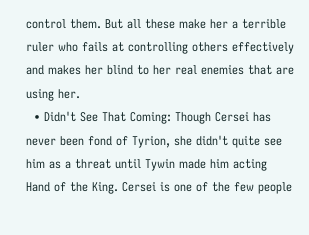control them. But all these make her a terrible ruler who fails at controlling others effectively and makes her blind to her real enemies that are using her.
  • Didn't See That Coming: Though Cersei has never been fond of Tyrion, she didn't quite see him as a threat until Tywin made him acting Hand of the King. Cersei is one of the few people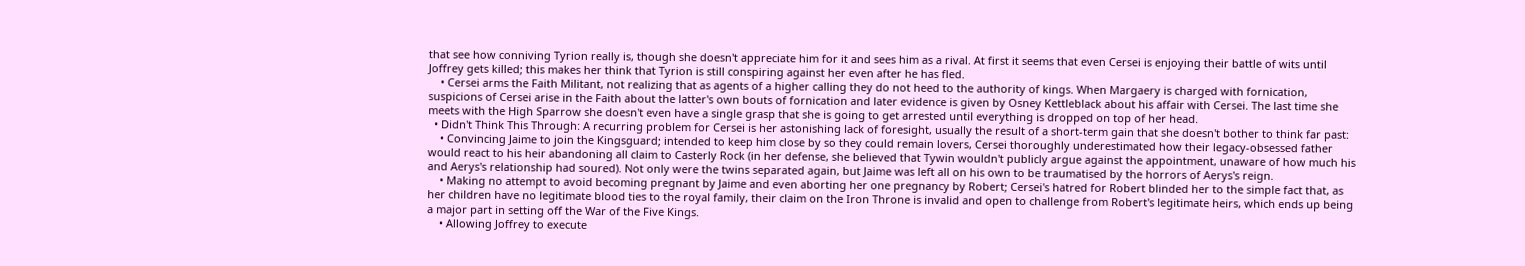that see how conniving Tyrion really is, though she doesn't appreciate him for it and sees him as a rival. At first it seems that even Cersei is enjoying their battle of wits until Joffrey gets killed; this makes her think that Tyrion is still conspiring against her even after he has fled.
    • Cersei arms the Faith Militant, not realizing that as agents of a higher calling they do not heed to the authority of kings. When Margaery is charged with fornication, suspicions of Cersei arise in the Faith about the latter's own bouts of fornication and later evidence is given by Osney Kettleblack about his affair with Cersei. The last time she meets with the High Sparrow she doesn't even have a single grasp that she is going to get arrested until everything is dropped on top of her head.
  • Didn't Think This Through: A recurring problem for Cersei is her astonishing lack of foresight, usually the result of a short-term gain that she doesn't bother to think far past:
    • Convincing Jaime to join the Kingsguard; intended to keep him close by so they could remain lovers, Cersei thoroughly underestimated how their legacy-obsessed father would react to his heir abandoning all claim to Casterly Rock (in her defense, she believed that Tywin wouldn't publicly argue against the appointment, unaware of how much his and Aerys's relationship had soured). Not only were the twins separated again, but Jaime was left all on his own to be traumatised by the horrors of Aerys's reign.
    • Making no attempt to avoid becoming pregnant by Jaime and even aborting her one pregnancy by Robert; Cersei's hatred for Robert blinded her to the simple fact that, as her children have no legitimate blood ties to the royal family, their claim on the Iron Throne is invalid and open to challenge from Robert's legitimate heirs, which ends up being a major part in setting off the War of the Five Kings.
    • Allowing Joffrey to execute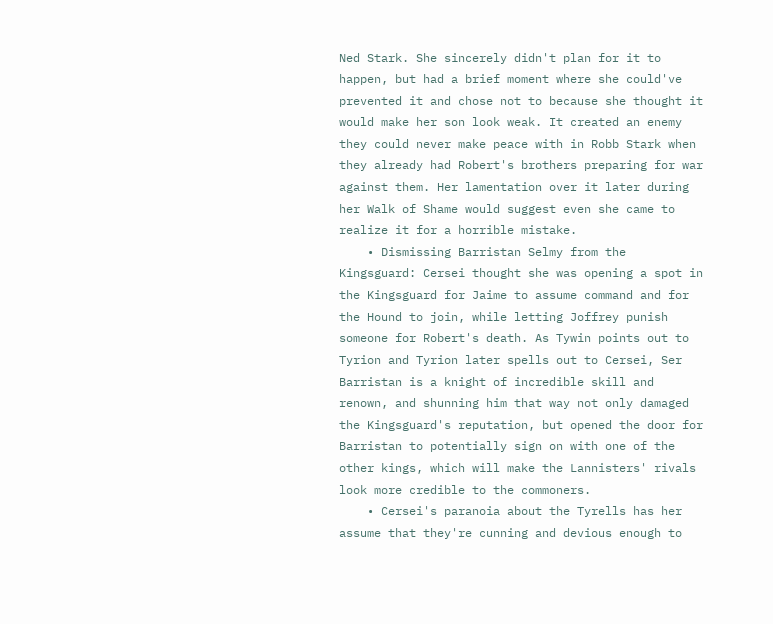Ned Stark. She sincerely didn't plan for it to happen, but had a brief moment where she could've prevented it and chose not to because she thought it would make her son look weak. It created an enemy they could never make peace with in Robb Stark when they already had Robert's brothers preparing for war against them. Her lamentation over it later during her Walk of Shame would suggest even she came to realize it for a horrible mistake.
    • Dismissing Barristan Selmy from the Kingsguard: Cersei thought she was opening a spot in the Kingsguard for Jaime to assume command and for the Hound to join, while letting Joffrey punish someone for Robert's death. As Tywin points out to Tyrion and Tyrion later spells out to Cersei, Ser Barristan is a knight of incredible skill and renown, and shunning him that way not only damaged the Kingsguard's reputation, but opened the door for Barristan to potentially sign on with one of the other kings, which will make the Lannisters' rivals look more credible to the commoners.
    • Cersei's paranoia about the Tyrells has her assume that they're cunning and devious enough to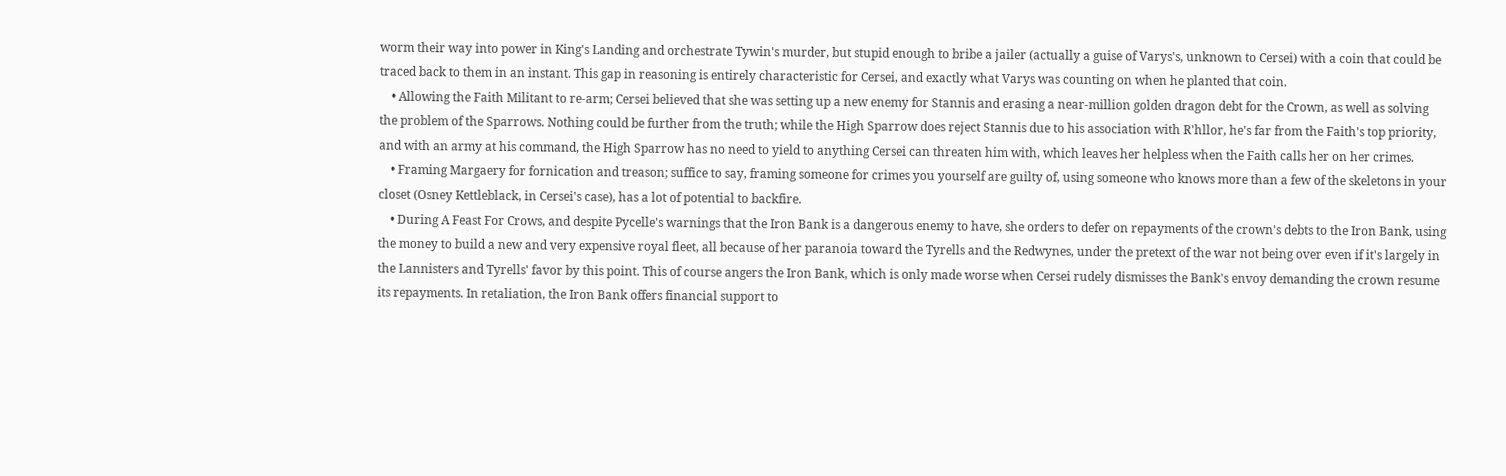worm their way into power in King's Landing and orchestrate Tywin's murder, but stupid enough to bribe a jailer (actually a guise of Varys's, unknown to Cersei) with a coin that could be traced back to them in an instant. This gap in reasoning is entirely characteristic for Cersei, and exactly what Varys was counting on when he planted that coin.
    • Allowing the Faith Militant to re-arm; Cersei believed that she was setting up a new enemy for Stannis and erasing a near-million golden dragon debt for the Crown, as well as solving the problem of the Sparrows. Nothing could be further from the truth; while the High Sparrow does reject Stannis due to his association with R'hllor, he's far from the Faith's top priority, and with an army at his command, the High Sparrow has no need to yield to anything Cersei can threaten him with, which leaves her helpless when the Faith calls her on her crimes.
    • Framing Margaery for fornication and treason; suffice to say, framing someone for crimes you yourself are guilty of, using someone who knows more than a few of the skeletons in your closet (Osney Kettleblack, in Cersei's case), has a lot of potential to backfire.
    • During A Feast For Crows, and despite Pycelle's warnings that the Iron Bank is a dangerous enemy to have, she orders to defer on repayments of the crown's debts to the Iron Bank, using the money to build a new and very expensive royal fleet, all because of her paranoia toward the Tyrells and the Redwynes, under the pretext of the war not being over even if it's largely in the Lannisters and Tyrells' favor by this point. This of course angers the Iron Bank, which is only made worse when Cersei rudely dismisses the Bank's envoy demanding the crown resume its repayments. In retaliation, the Iron Bank offers financial support to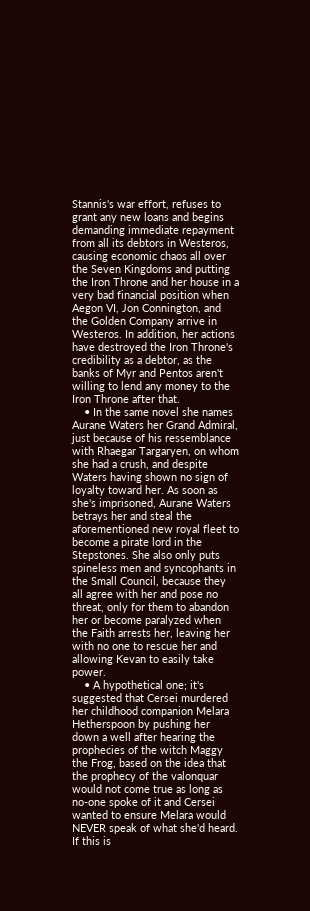Stannis's war effort, refuses to grant any new loans and begins demanding immediate repayment from all its debtors in Westeros, causing economic chaos all over the Seven Kingdoms and putting the Iron Throne and her house in a very bad financial position when Aegon VI, Jon Connington, and the Golden Company arrive in Westeros. In addition, her actions have destroyed the Iron Throne's credibility as a debtor, as the banks of Myr and Pentos aren't willing to lend any money to the Iron Throne after that.
    • In the same novel she names Aurane Waters her Grand Admiral, just because of his ressemblance with Rhaegar Targaryen, on whom she had a crush, and despite Waters having shown no sign of loyalty toward her. As soon as she's imprisoned, Aurane Waters betrays her and steal the aforementioned new royal fleet to become a pirate lord in the Stepstones. She also only puts spineless men and syncophants in the Small Council, because they all agree with her and pose no threat, only for them to abandon her or become paralyzed when the Faith arrests her, leaving her with no one to rescue her and allowing Kevan to easily take power.
    • A hypothetical one; it's suggested that Cersei murdered her childhood companion Melara Hetherspoon by pushing her down a well after hearing the prophecies of the witch Maggy the Frog, based on the idea that the prophecy of the valonquar would not come true as long as no-one spoke of it and Cersei wanted to ensure Melara would NEVER speak of what she'd heard. If this is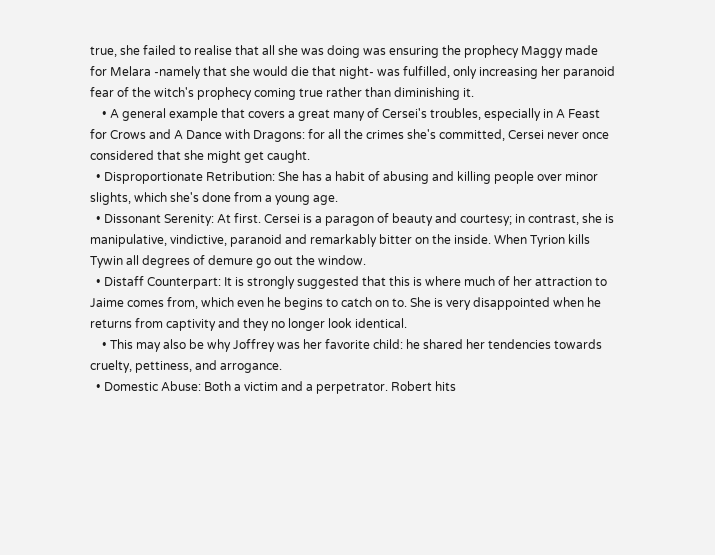true, she failed to realise that all she was doing was ensuring the prophecy Maggy made for Melara -namely that she would die that night- was fulfilled, only increasing her paranoid fear of the witch's prophecy coming true rather than diminishing it.
    • A general example that covers a great many of Cersei's troubles, especially in A Feast for Crows and A Dance with Dragons: for all the crimes she's committed, Cersei never once considered that she might get caught.
  • Disproportionate Retribution: She has a habit of abusing and killing people over minor slights, which she's done from a young age.
  • Dissonant Serenity: At first. Cersei is a paragon of beauty and courtesy; in contrast, she is manipulative, vindictive, paranoid and remarkably bitter on the inside. When Tyrion kills Tywin all degrees of demure go out the window.
  • Distaff Counterpart: It is strongly suggested that this is where much of her attraction to Jaime comes from, which even he begins to catch on to. She is very disappointed when he returns from captivity and they no longer look identical.
    • This may also be why Joffrey was her favorite child: he shared her tendencies towards cruelty, pettiness, and arrogance.
  • Domestic Abuse: Both a victim and a perpetrator. Robert hits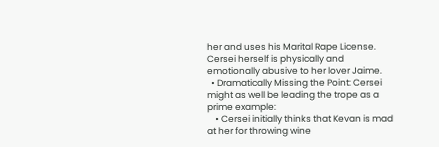her and uses his Marital Rape License. Cersei herself is physically and emotionally abusive to her lover Jaime.
  • Dramatically Missing the Point: Cersei might as well be leading the trope as a prime example:
    • Cersei initially thinks that Kevan is mad at her for throwing wine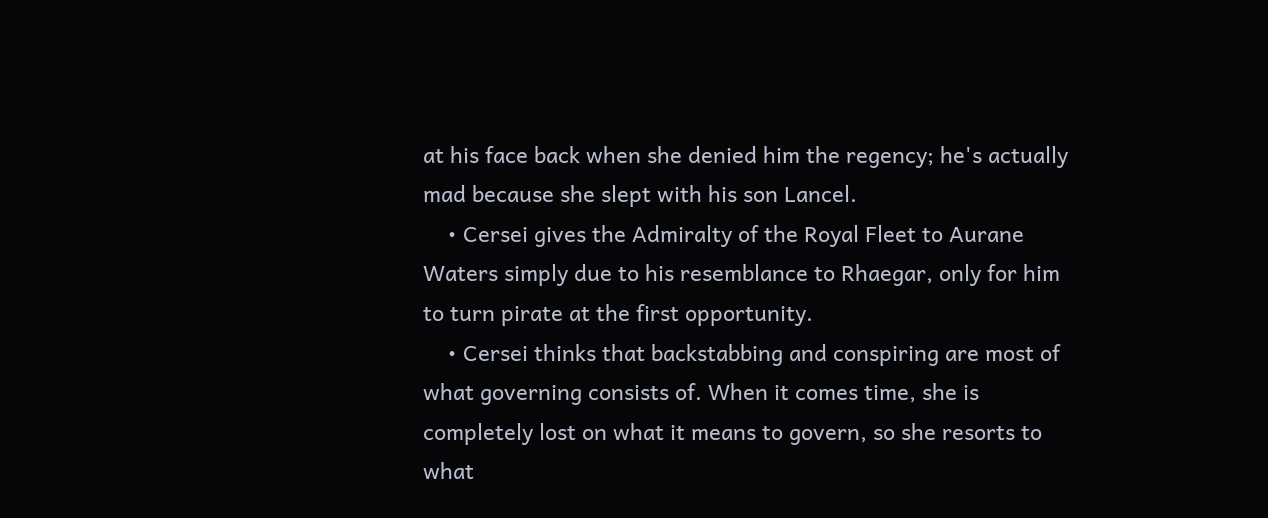at his face back when she denied him the regency; he's actually mad because she slept with his son Lancel.
    • Cersei gives the Admiralty of the Royal Fleet to Aurane Waters simply due to his resemblance to Rhaegar, only for him to turn pirate at the first opportunity.
    • Cersei thinks that backstabbing and conspiring are most of what governing consists of. When it comes time, she is completely lost on what it means to govern, so she resorts to what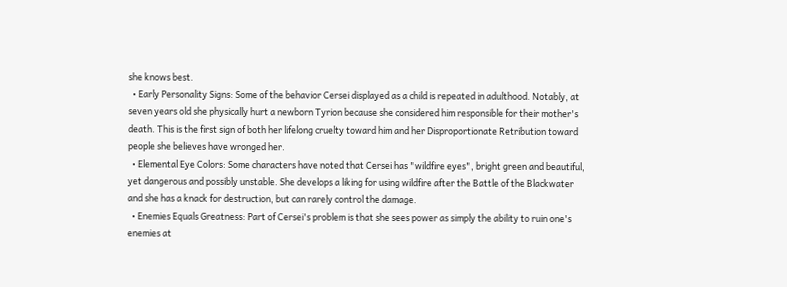she knows best.
  • Early Personality Signs: Some of the behavior Cersei displayed as a child is repeated in adulthood. Notably, at seven years old she physically hurt a newborn Tyrion because she considered him responsible for their mother's death. This is the first sign of both her lifelong cruelty toward him and her Disproportionate Retribution toward people she believes have wronged her.
  • Elemental Eye Colors: Some characters have noted that Cersei has "wildfire eyes", bright green and beautiful, yet dangerous and possibly unstable. She develops a liking for using wildfire after the Battle of the Blackwater and she has a knack for destruction, but can rarely control the damage.
  • Enemies Equals Greatness: Part of Cersei's problem is that she sees power as simply the ability to ruin one's enemies at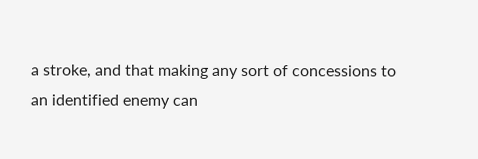a stroke, and that making any sort of concessions to an identified enemy can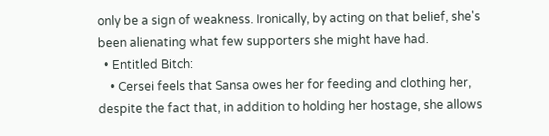only be a sign of weakness. Ironically, by acting on that belief, she's been alienating what few supporters she might have had.
  • Entitled Bitch:
    • Cersei feels that Sansa owes her for feeding and clothing her, despite the fact that, in addition to holding her hostage, she allows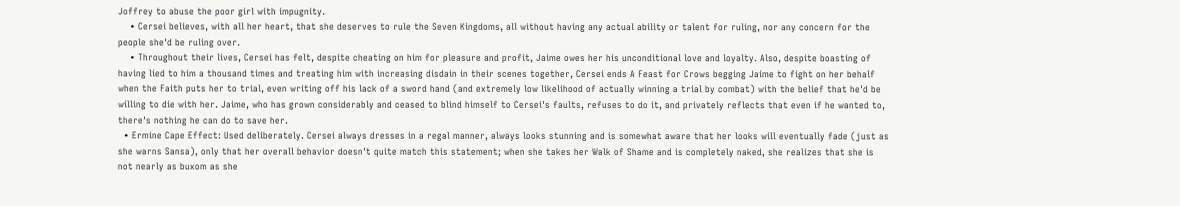Joffrey to abuse the poor girl with impugnity.
    • Cersei believes, with all her heart, that she deserves to rule the Seven Kingdoms, all without having any actual ability or talent for ruling, nor any concern for the people she'd be ruling over.
    • Throughout their lives, Cersei has felt, despite cheating on him for pleasure and profit, Jaime owes her his unconditional love and loyalty. Also, despite boasting of having lied to him a thousand times and treating him with increasing disdain in their scenes together, Cersei ends A Feast for Crows begging Jaime to fight on her behalf when the Faith puts her to trial, even writing off his lack of a sword hand (and extremely low likelihood of actually winning a trial by combat) with the belief that he'd be willing to die with her. Jaime, who has grown considerably and ceased to blind himself to Cersei's faults, refuses to do it, and privately reflects that even if he wanted to, there's nothing he can do to save her.
  • Ermine Cape Effect: Used deliberately. Cersei always dresses in a regal manner, always looks stunning and is somewhat aware that her looks will eventually fade (just as she warns Sansa), only that her overall behavior doesn't quite match this statement; when she takes her Walk of Shame and is completely naked, she realizes that she is not nearly as buxom as she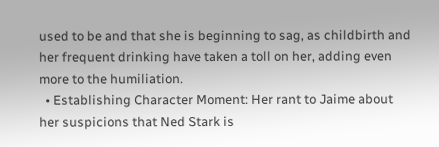used to be and that she is beginning to sag, as childbirth and her frequent drinking have taken a toll on her, adding even more to the humiliation.
  • Establishing Character Moment: Her rant to Jaime about her suspicions that Ned Stark is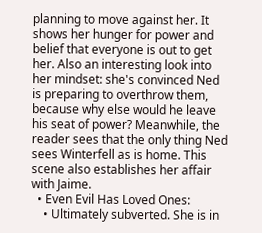planning to move against her. It shows her hunger for power and belief that everyone is out to get her. Also an interesting look into her mindset: she's convinced Ned is preparing to overthrow them, because why else would he leave his seat of power? Meanwhile, the reader sees that the only thing Ned sees Winterfell as is home. This scene also establishes her affair with Jaime.
  • Even Evil Has Loved Ones:
    • Ultimately subverted. She is in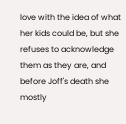love with the idea of what her kids could be, but she refuses to acknowledge them as they are, and before Joff's death she mostly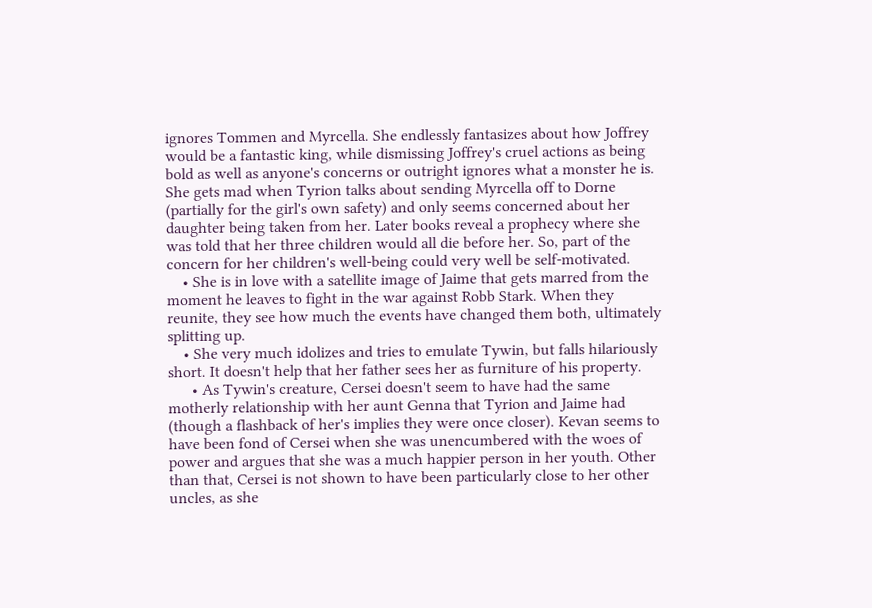ignores Tommen and Myrcella. She endlessly fantasizes about how Joffrey would be a fantastic king, while dismissing Joffrey's cruel actions as being bold as well as anyone's concerns or outright ignores what a monster he is. She gets mad when Tyrion talks about sending Myrcella off to Dorne (partially for the girl's own safety) and only seems concerned about her daughter being taken from her. Later books reveal a prophecy where she was told that her three children would all die before her. So, part of the concern for her children's well-being could very well be self-motivated.
    • She is in love with a satellite image of Jaime that gets marred from the moment he leaves to fight in the war against Robb Stark. When they reunite, they see how much the events have changed them both, ultimately splitting up.
    • She very much idolizes and tries to emulate Tywin, but falls hilariously short. It doesn't help that her father sees her as furniture of his property.
      • As Tywin's creature, Cersei doesn't seem to have had the same motherly relationship with her aunt Genna that Tyrion and Jaime had (though a flashback of her's implies they were once closer). Kevan seems to have been fond of Cersei when she was unencumbered with the woes of power and argues that she was a much happier person in her youth. Other than that, Cersei is not shown to have been particularly close to her other uncles, as she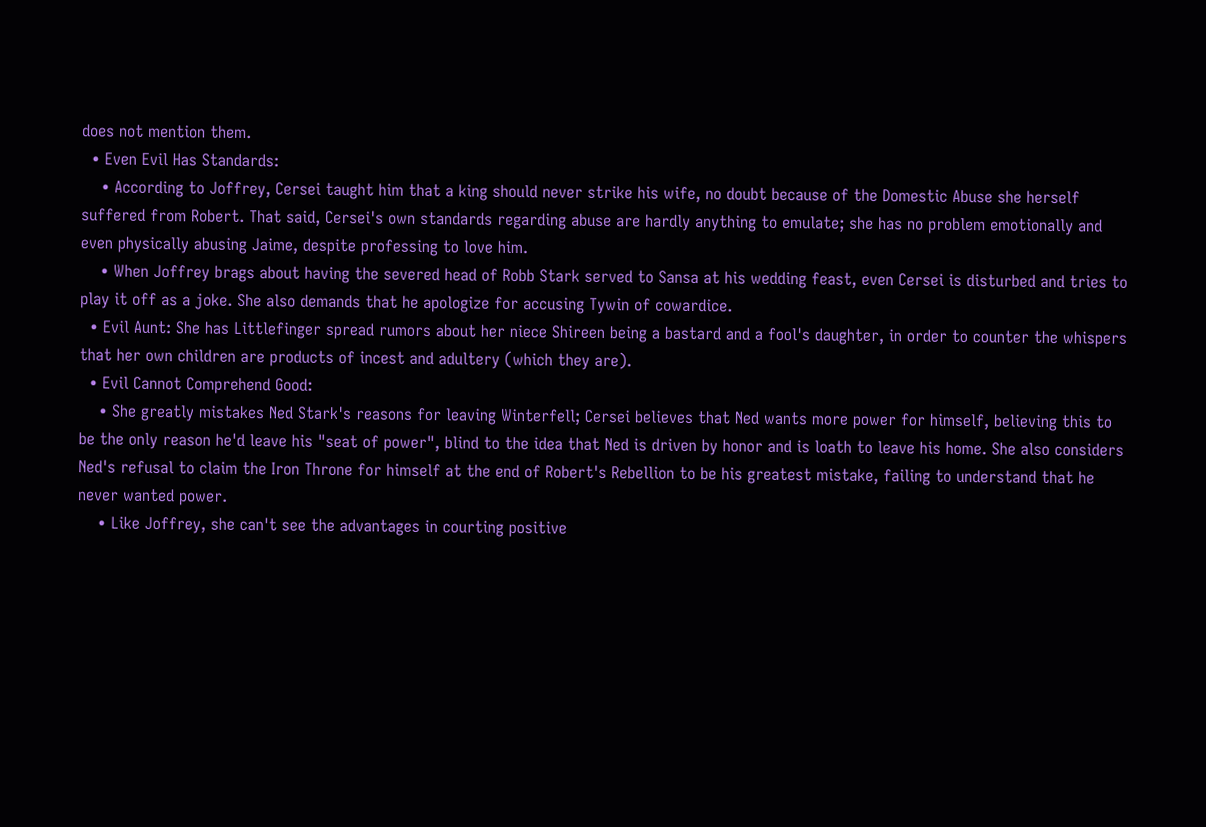does not mention them.
  • Even Evil Has Standards:
    • According to Joffrey, Cersei taught him that a king should never strike his wife, no doubt because of the Domestic Abuse she herself suffered from Robert. That said, Cersei's own standards regarding abuse are hardly anything to emulate; she has no problem emotionally and even physically abusing Jaime, despite professing to love him.
    • When Joffrey brags about having the severed head of Robb Stark served to Sansa at his wedding feast, even Cersei is disturbed and tries to play it off as a joke. She also demands that he apologize for accusing Tywin of cowardice.
  • Evil Aunt: She has Littlefinger spread rumors about her niece Shireen being a bastard and a fool's daughter, in order to counter the whispers that her own children are products of incest and adultery (which they are).
  • Evil Cannot Comprehend Good:
    • She greatly mistakes Ned Stark's reasons for leaving Winterfell; Cersei believes that Ned wants more power for himself, believing this to be the only reason he'd leave his "seat of power", blind to the idea that Ned is driven by honor and is loath to leave his home. She also considers Ned's refusal to claim the Iron Throne for himself at the end of Robert's Rebellion to be his greatest mistake, failing to understand that he never wanted power.
    • Like Joffrey, she can't see the advantages in courting positive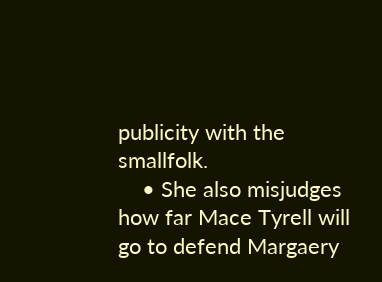publicity with the smallfolk.
    • She also misjudges how far Mace Tyrell will go to defend Margaery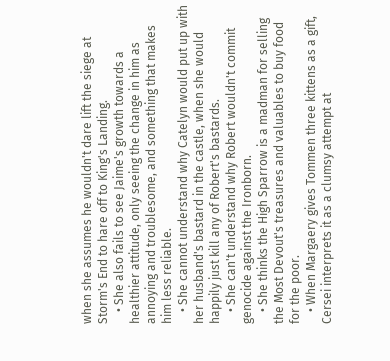when she assumes he wouldn't dare lift the siege at Storm's End to hare off to King's Landing.
    • She also fails to see Jaime's growth towards a healthier attitude, only seeing the change in him as annoying and troublesome, and something that makes him less reliable.
    • She cannot understand why Catelyn would put up with her husband's bastard in the castle, when she would happily just kill any of Robert's bastards.
    • She can't understand why Robert wouldn't commit genocide against the Ironborn.
    • She thinks the High Sparrow is a madman for selling the Most Devout's treasures and valuables to buy food for the poor.
    • When Margaery gives Tommen three kittens as a gift, Cersei interprets it as a clumsy attempt at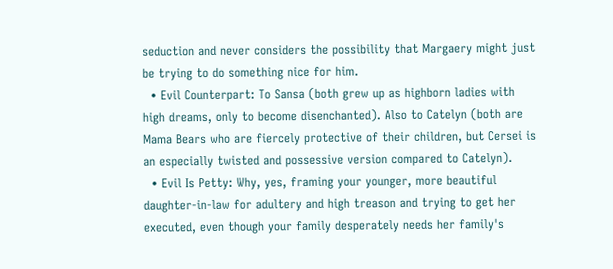seduction and never considers the possibility that Margaery might just be trying to do something nice for him.
  • Evil Counterpart: To Sansa (both grew up as highborn ladies with high dreams, only to become disenchanted). Also to Catelyn (both are Mama Bears who are fiercely protective of their children, but Cersei is an especially twisted and possessive version compared to Catelyn).
  • Evil Is Petty: Why, yes, framing your younger, more beautiful daughter-in-law for adultery and high treason and trying to get her executed, even though your family desperately needs her family's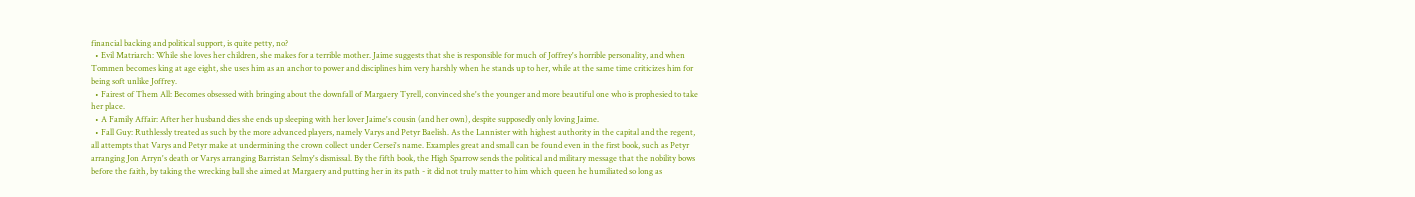financial backing and political support, is quite petty, no?
  • Evil Matriarch: While she loves her children, she makes for a terrible mother. Jaime suggests that she is responsible for much of Joffrey's horrible personality, and when Tommen becomes king at age eight, she uses him as an anchor to power and disciplines him very harshly when he stands up to her, while at the same time criticizes him for being soft unlike Joffrey.
  • Fairest of Them All: Becomes obsessed with bringing about the downfall of Margaery Tyrell, convinced she's the younger and more beautiful one who is prophesied to take her place.
  • A Family Affair: After her husband dies she ends up sleeping with her lover Jaime's cousin (and her own), despite supposedly only loving Jaime.
  • Fall Guy: Ruthlessly treated as such by the more advanced players, namely Varys and Petyr Baelish. As the Lannister with highest authority in the capital and the regent, all attempts that Varys and Petyr make at undermining the crown collect under Cersei's name. Examples great and small can be found even in the first book, such as Petyr arranging Jon Arryn's death or Varys arranging Barristan Selmy's dismissal. By the fifth book, the High Sparrow sends the political and military message that the nobility bows before the faith, by taking the wrecking ball she aimed at Margaery and putting her in its path - it did not truly matter to him which queen he humiliated so long as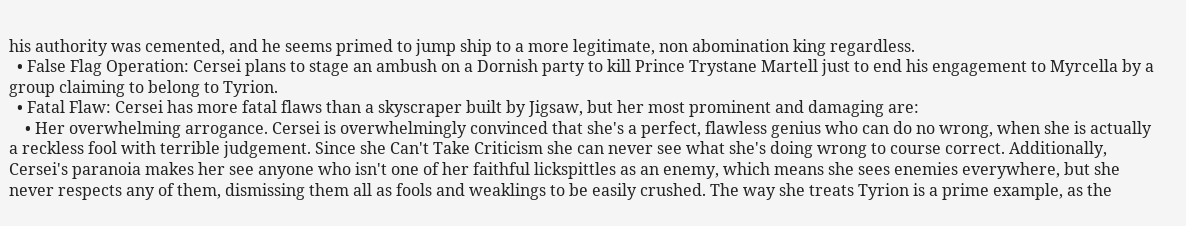his authority was cemented, and he seems primed to jump ship to a more legitimate, non abomination king regardless.
  • False Flag Operation: Cersei plans to stage an ambush on a Dornish party to kill Prince Trystane Martell just to end his engagement to Myrcella by a group claiming to belong to Tyrion.
  • Fatal Flaw: Cersei has more fatal flaws than a skyscraper built by Jigsaw, but her most prominent and damaging are:
    • Her overwhelming arrogance. Cersei is overwhelmingly convinced that she's a perfect, flawless genius who can do no wrong, when she is actually a reckless fool with terrible judgement. Since she Can't Take Criticism she can never see what she's doing wrong to course correct. Additionally, Cersei's paranoia makes her see anyone who isn't one of her faithful lickspittles as an enemy, which means she sees enemies everywhere, but she never respects any of them, dismissing them all as fools and weaklings to be easily crushed. The way she treats Tyrion is a prime example, as the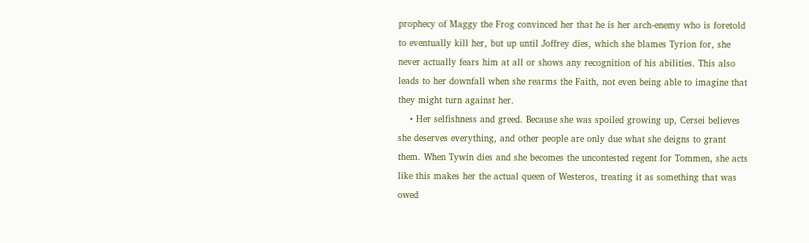prophecy of Maggy the Frog convinced her that he is her arch-enemy who is foretold to eventually kill her, but up until Joffrey dies, which she blames Tyrion for, she never actually fears him at all or shows any recognition of his abilities. This also leads to her downfall when she rearms the Faith, not even being able to imagine that they might turn against her.
    • Her selfishness and greed. Because she was spoiled growing up, Cersei believes she deserves everything, and other people are only due what she deigns to grant them. When Tywin dies and she becomes the uncontested regent for Tommen, she acts like this makes her the actual queen of Westeros, treating it as something that was owed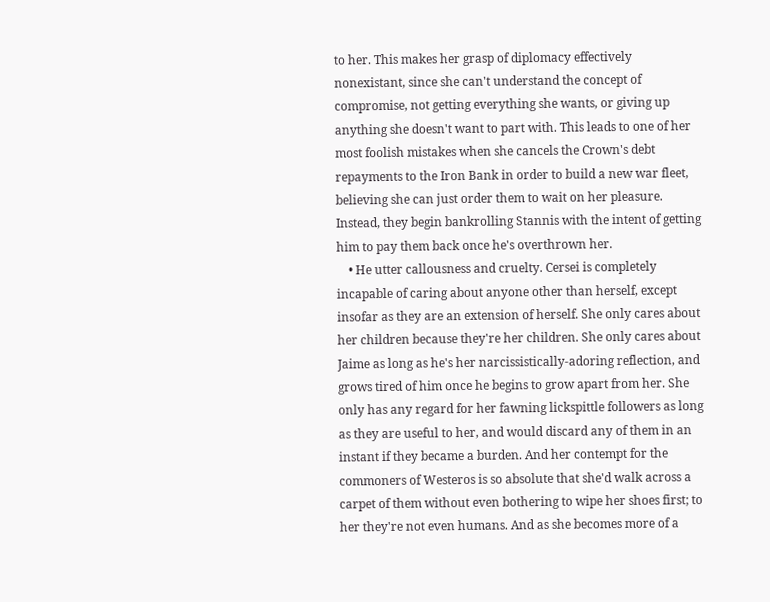to her. This makes her grasp of diplomacy effectively nonexistant, since she can't understand the concept of compromise, not getting everything she wants, or giving up anything she doesn't want to part with. This leads to one of her most foolish mistakes when she cancels the Crown's debt repayments to the Iron Bank in order to build a new war fleet, believing she can just order them to wait on her pleasure. Instead, they begin bankrolling Stannis with the intent of getting him to pay them back once he's overthrown her.
    • He utter callousness and cruelty. Cersei is completely incapable of caring about anyone other than herself, except insofar as they are an extension of herself. She only cares about her children because they're her children. She only cares about Jaime as long as he's her narcissistically-adoring reflection, and grows tired of him once he begins to grow apart from her. She only has any regard for her fawning lickspittle followers as long as they are useful to her, and would discard any of them in an instant if they became a burden. And her contempt for the commoners of Westeros is so absolute that she'd walk across a carpet of them without even bothering to wipe her shoes first; to her they're not even humans. And as she becomes more of a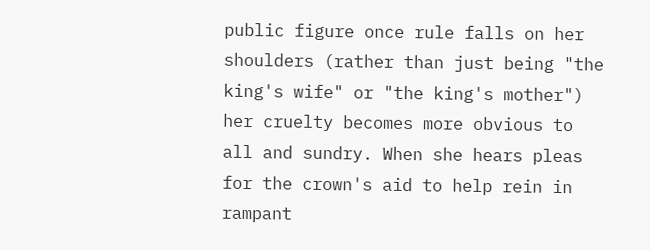public figure once rule falls on her shoulders (rather than just being "the king's wife" or "the king's mother") her cruelty becomes more obvious to all and sundry. When she hears pleas for the crown's aid to help rein in rampant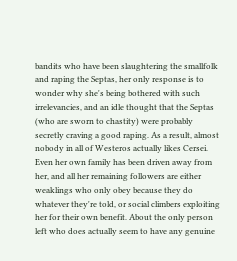bandits who have been slaughtering the smallfolk and raping the Septas, her only response is to wonder why she's being bothered with such irrelevancies, and an idle thought that the Septas (who are sworn to chastity) were probably secretly craving a good raping. As a result, almost nobody in all of Westeros actually likes Cersei. Even her own family has been driven away from her, and all her remaining followers are either weaklings who only obey because they do whatever they're told, or social climbers exploiting her for their own benefit. About the only person left who does actually seem to have any genuine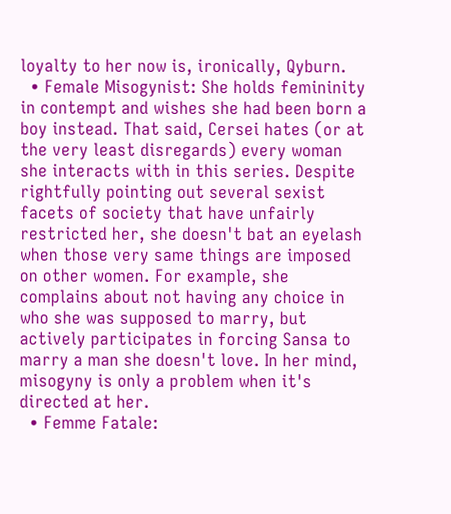loyalty to her now is, ironically, Qyburn.
  • Female Misogynist: She holds femininity in contempt and wishes she had been born a boy instead. That said, Cersei hates (or at the very least disregards) every woman she interacts with in this series. Despite rightfully pointing out several sexist facets of society that have unfairly restricted her, she doesn't bat an eyelash when those very same things are imposed on other women. For example, she complains about not having any choice in who she was supposed to marry, but actively participates in forcing Sansa to marry a man she doesn't love. In her mind, misogyny is only a problem when it's directed at her.
  • Femme Fatale: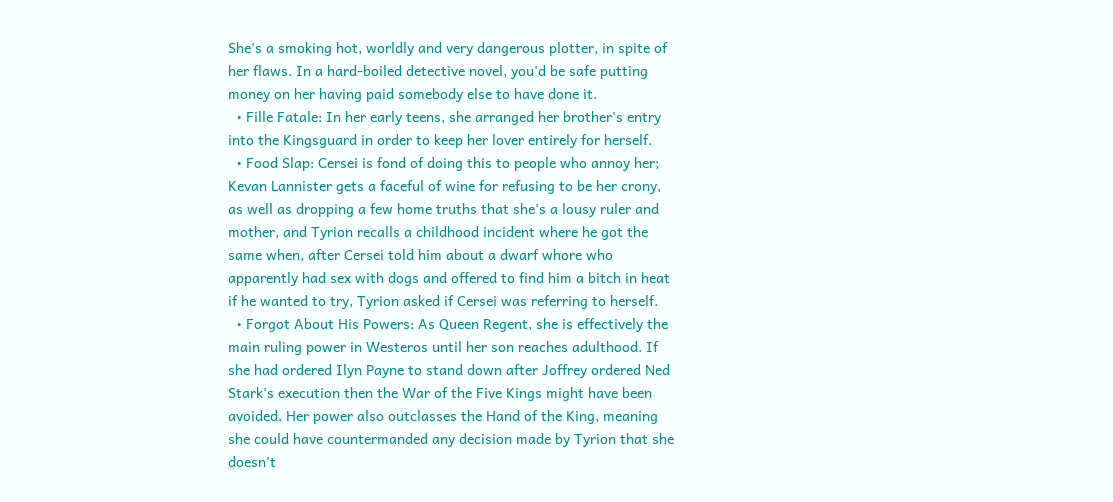She's a smoking hot, worldly and very dangerous plotter, in spite of her flaws. In a hard-boiled detective novel, you'd be safe putting money on her having paid somebody else to have done it.
  • Fille Fatale: In her early teens, she arranged her brother's entry into the Kingsguard in order to keep her lover entirely for herself.
  • Food Slap: Cersei is fond of doing this to people who annoy her; Kevan Lannister gets a faceful of wine for refusing to be her crony, as well as dropping a few home truths that she's a lousy ruler and mother, and Tyrion recalls a childhood incident where he got the same when, after Cersei told him about a dwarf whore who apparently had sex with dogs and offered to find him a bitch in heat if he wanted to try, Tyrion asked if Cersei was referring to herself.
  • Forgot About His Powers: As Queen Regent, she is effectively the main ruling power in Westeros until her son reaches adulthood. If she had ordered Ilyn Payne to stand down after Joffrey ordered Ned Stark's execution then the War of the Five Kings might have been avoided. Her power also outclasses the Hand of the King, meaning she could have countermanded any decision made by Tyrion that she doesn't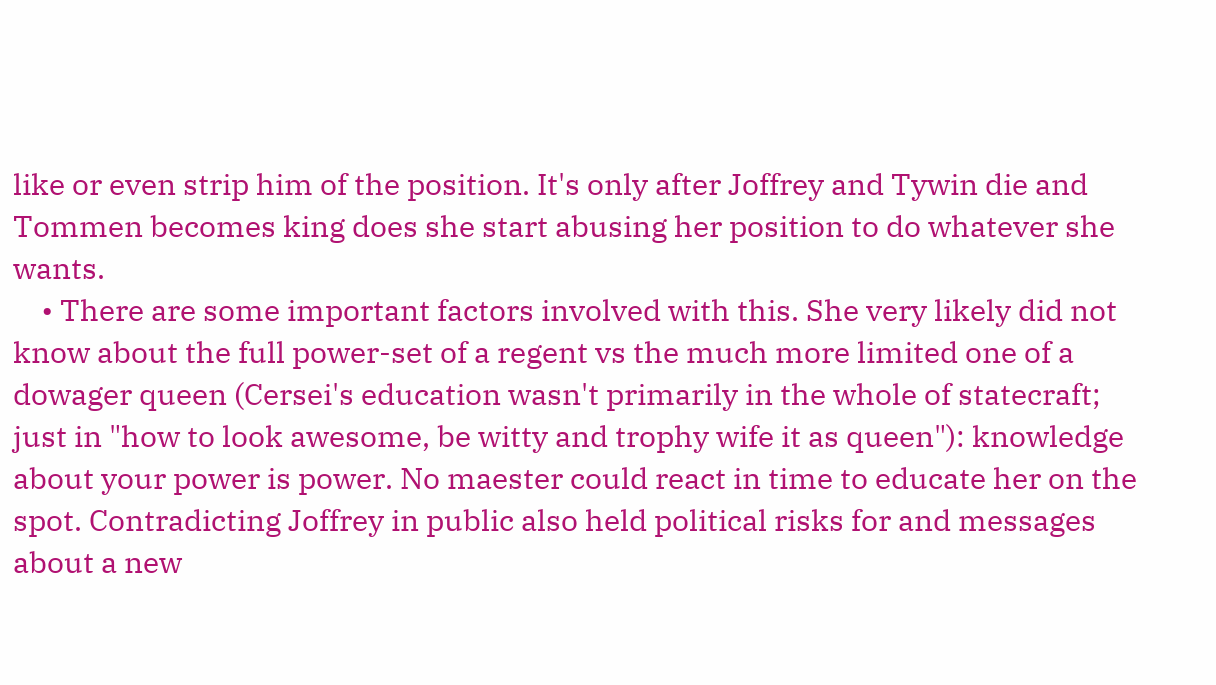like or even strip him of the position. It's only after Joffrey and Tywin die and Tommen becomes king does she start abusing her position to do whatever she wants.
    • There are some important factors involved with this. She very likely did not know about the full power-set of a regent vs the much more limited one of a dowager queen (Cersei's education wasn't primarily in the whole of statecraft; just in "how to look awesome, be witty and trophy wife it as queen"): knowledge about your power is power. No maester could react in time to educate her on the spot. Contradicting Joffrey in public also held political risks for and messages about a new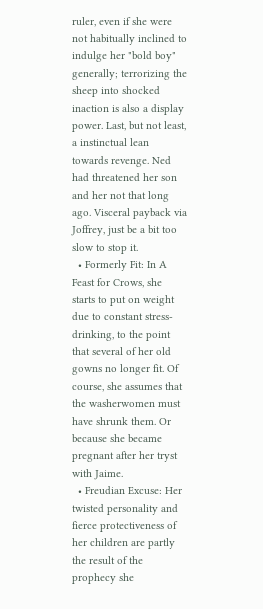ruler, even if she were not habitually inclined to indulge her "bold boy" generally; terrorizing the sheep into shocked inaction is also a display power. Last, but not least, a instinctual lean towards revenge. Ned had threatened her son and her not that long ago. Visceral payback via Joffrey, just be a bit too slow to stop it.
  • Formerly Fit: In A Feast for Crows, she starts to put on weight due to constant stress-drinking, to the point that several of her old gowns no longer fit. Of course, she assumes that the washerwomen must have shrunk them. Or because she became pregnant after her tryst with Jaime.
  • Freudian Excuse: Her twisted personality and fierce protectiveness of her children are partly the result of the prophecy she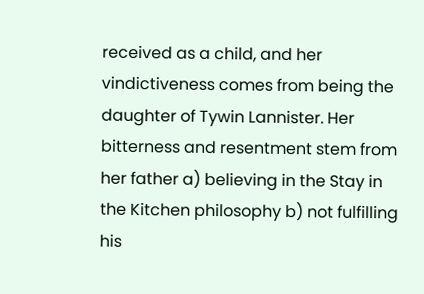received as a child, and her vindictiveness comes from being the daughter of Tywin Lannister. Her bitterness and resentment stem from her father a) believing in the Stay in the Kitchen philosophy b) not fulfilling his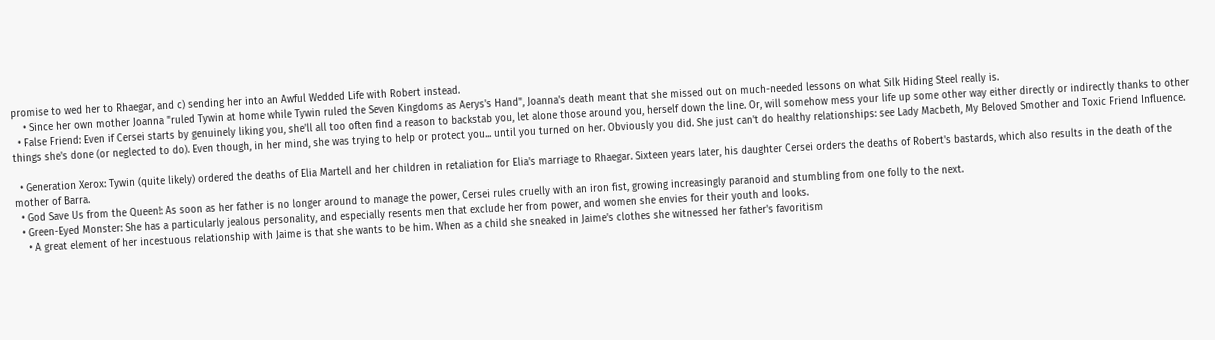promise to wed her to Rhaegar, and c) sending her into an Awful Wedded Life with Robert instead.
    • Since her own mother Joanna "ruled Tywin at home while Tywin ruled the Seven Kingdoms as Aerys's Hand", Joanna's death meant that she missed out on much-needed lessons on what Silk Hiding Steel really is.
  • False Friend: Even if Cersei starts by genuinely liking you, she'll all too often find a reason to backstab you, let alone those around you, herself down the line. Or, will somehow mess your life up some other way either directly or indirectly thanks to other things she's done (or neglected to do). Even though, in her mind, she was trying to help or protect you... until you turned on her. Obviously you did. She just can't do healthy relationships: see Lady Macbeth, My Beloved Smother and Toxic Friend Influence.

  • Generation Xerox: Tywin (quite likely) ordered the deaths of Elia Martell and her children in retaliation for Elia's marriage to Rhaegar. Sixteen years later, his daughter Cersei orders the deaths of Robert's bastards, which also results in the death of the mother of Barra.
  • God Save Us from the Queen!: As soon as her father is no longer around to manage the power, Cersei rules cruelly with an iron fist, growing increasingly paranoid and stumbling from one folly to the next.
  • Green-Eyed Monster: She has a particularly jealous personality, and especially resents men that exclude her from power, and women she envies for their youth and looks.
    • A great element of her incestuous relationship with Jaime is that she wants to be him. When as a child she sneaked in Jaime's clothes she witnessed her father's favoritism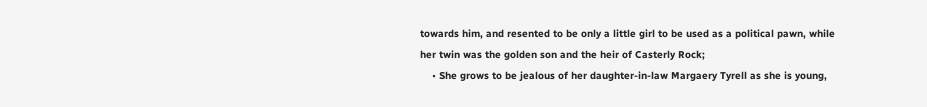towards him, and resented to be only a little girl to be used as a political pawn, while her twin was the golden son and the heir of Casterly Rock;
    • She grows to be jealous of her daughter-in-law Margaery Tyrell as she is young,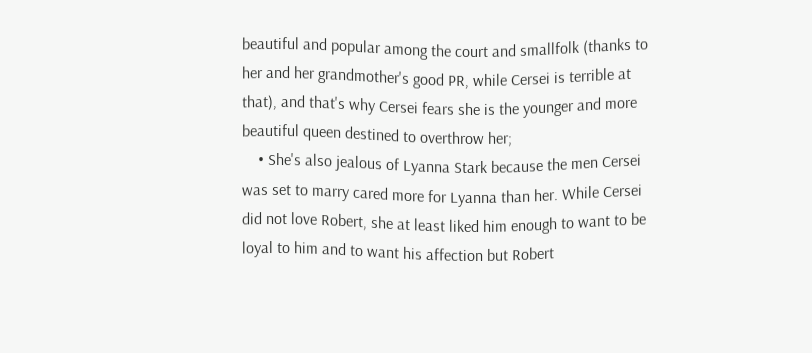beautiful and popular among the court and smallfolk (thanks to her and her grandmother's good PR, while Cersei is terrible at that), and that's why Cersei fears she is the younger and more beautiful queen destined to overthrow her;
    • She's also jealous of Lyanna Stark because the men Cersei was set to marry cared more for Lyanna than her. While Cersei did not love Robert, she at least liked him enough to want to be loyal to him and to want his affection but Robert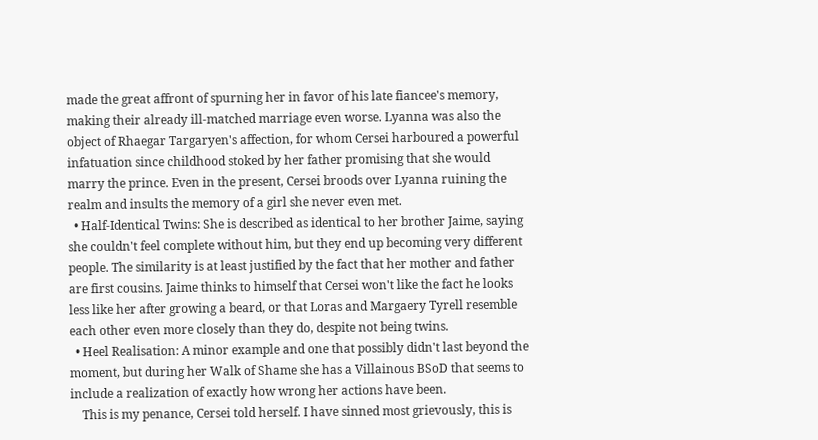made the great affront of spurning her in favor of his late fiancee's memory, making their already ill-matched marriage even worse. Lyanna was also the object of Rhaegar Targaryen's affection, for whom Cersei harboured a powerful infatuation since childhood stoked by her father promising that she would marry the prince. Even in the present, Cersei broods over Lyanna ruining the realm and insults the memory of a girl she never even met.
  • Half-Identical Twins: She is described as identical to her brother Jaime, saying she couldn't feel complete without him, but they end up becoming very different people. The similarity is at least justified by the fact that her mother and father are first cousins. Jaime thinks to himself that Cersei won't like the fact he looks less like her after growing a beard, or that Loras and Margaery Tyrell resemble each other even more closely than they do, despite not being twins.
  • Heel Realisation: A minor example and one that possibly didn't last beyond the moment, but during her Walk of Shame she has a Villainous BSoD that seems to include a realization of exactly how wrong her actions have been.
    This is my penance, Cersei told herself. I have sinned most grievously, this is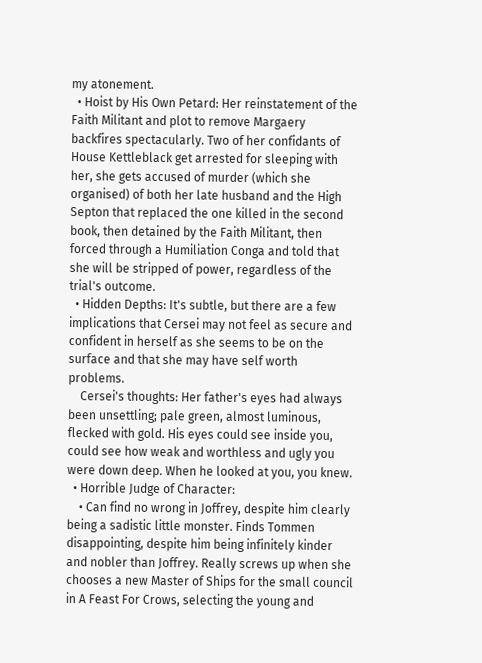my atonement.
  • Hoist by His Own Petard: Her reinstatement of the Faith Militant and plot to remove Margaery backfires spectacularly. Two of her confidants of House Kettleblack get arrested for sleeping with her, she gets accused of murder (which she organised) of both her late husband and the High Septon that replaced the one killed in the second book, then detained by the Faith Militant, then forced through a Humiliation Conga and told that she will be stripped of power, regardless of the trial's outcome.
  • Hidden Depths: It's subtle, but there are a few implications that Cersei may not feel as secure and confident in herself as she seems to be on the surface and that she may have self worth problems.
    Cersei's thoughts: Her father's eyes had always been unsettling; pale green, almost luminous, flecked with gold. His eyes could see inside you, could see how weak and worthless and ugly you were down deep. When he looked at you, you knew.
  • Horrible Judge of Character:
    • Can find no wrong in Joffrey, despite him clearly being a sadistic little monster. Finds Tommen disappointing, despite him being infinitely kinder and nobler than Joffrey. Really screws up when she chooses a new Master of Ships for the small council in A Feast For Crows, selecting the young and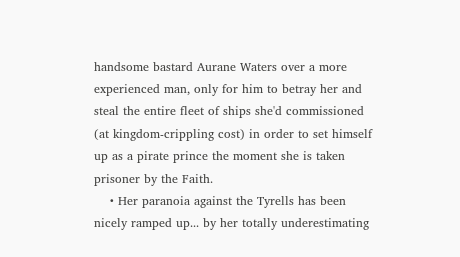handsome bastard Aurane Waters over a more experienced man, only for him to betray her and steal the entire fleet of ships she'd commissioned (at kingdom-crippling cost) in order to set himself up as a pirate prince the moment she is taken prisoner by the Faith.
    • Her paranoia against the Tyrells has been nicely ramped up... by her totally underestimating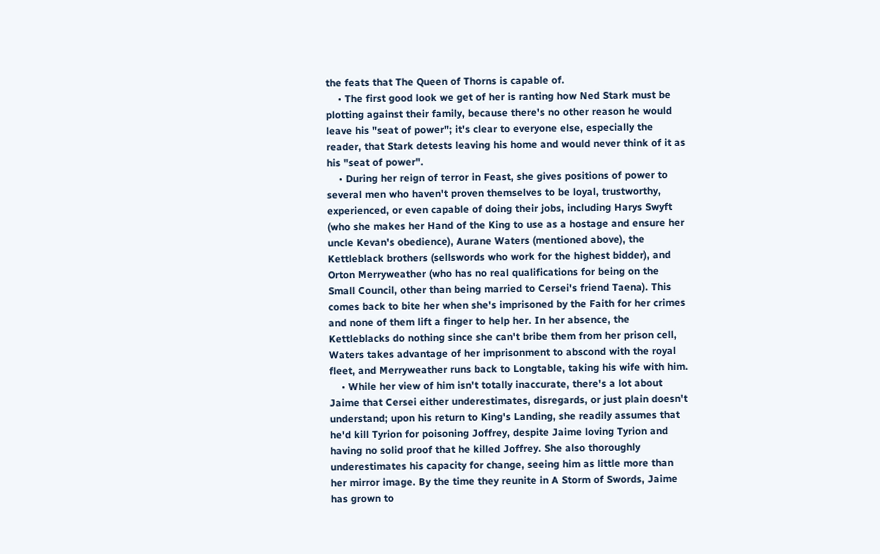the feats that The Queen of Thorns is capable of.
    • The first good look we get of her is ranting how Ned Stark must be plotting against their family, because there's no other reason he would leave his "seat of power"; it's clear to everyone else, especially the reader, that Stark detests leaving his home and would never think of it as his "seat of power".
    • During her reign of terror in Feast, she gives positions of power to several men who haven't proven themselves to be loyal, trustworthy, experienced, or even capable of doing their jobs, including Harys Swyft (who she makes her Hand of the King to use as a hostage and ensure her uncle Kevan's obedience), Aurane Waters (mentioned above), the Kettleblack brothers (sellswords who work for the highest bidder), and Orton Merryweather (who has no real qualifications for being on the Small Council, other than being married to Cersei's friend Taena). This comes back to bite her when she's imprisoned by the Faith for her crimes and none of them lift a finger to help her. In her absence, the Kettleblacks do nothing since she can't bribe them from her prison cell, Waters takes advantage of her imprisonment to abscond with the royal fleet, and Merryweather runs back to Longtable, taking his wife with him.
    • While her view of him isn't totally inaccurate, there's a lot about Jaime that Cersei either underestimates, disregards, or just plain doesn't understand; upon his return to King's Landing, she readily assumes that he'd kill Tyrion for poisoning Joffrey, despite Jaime loving Tyrion and having no solid proof that he killed Joffrey. She also thoroughly underestimates his capacity for change, seeing him as little more than her mirror image. By the time they reunite in A Storm of Swords, Jaime has grown to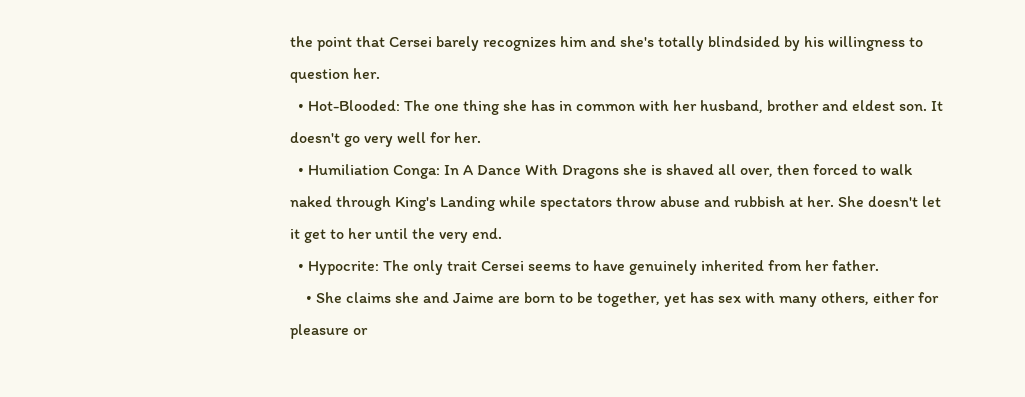the point that Cersei barely recognizes him and she's totally blindsided by his willingness to question her.
  • Hot-Blooded: The one thing she has in common with her husband, brother and eldest son. It doesn't go very well for her.
  • Humiliation Conga: In A Dance With Dragons she is shaved all over, then forced to walk naked through King's Landing while spectators throw abuse and rubbish at her. She doesn't let it get to her until the very end.
  • Hypocrite: The only trait Cersei seems to have genuinely inherited from her father.
    • She claims she and Jaime are born to be together, yet has sex with many others, either for pleasure or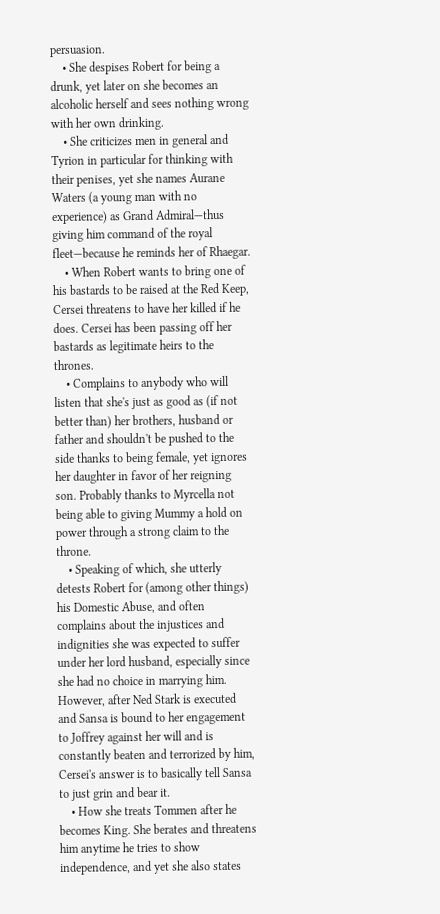persuasion.
    • She despises Robert for being a drunk, yet later on she becomes an alcoholic herself and sees nothing wrong with her own drinking.
    • She criticizes men in general and Tyrion in particular for thinking with their penises, yet she names Aurane Waters (a young man with no experience) as Grand Admiral—thus giving him command of the royal fleet—because he reminds her of Rhaegar.
    • When Robert wants to bring one of his bastards to be raised at the Red Keep, Cersei threatens to have her killed if he does. Cersei has been passing off her bastards as legitimate heirs to the thrones.
    • Complains to anybody who will listen that she's just as good as (if not better than) her brothers, husband or father and shouldn't be pushed to the side thanks to being female, yet ignores her daughter in favor of her reigning son. Probably thanks to Myrcella not being able to giving Mummy a hold on power through a strong claim to the throne.
    • Speaking of which, she utterly detests Robert for (among other things) his Domestic Abuse, and often complains about the injustices and indignities she was expected to suffer under her lord husband, especially since she had no choice in marrying him. However, after Ned Stark is executed and Sansa is bound to her engagement to Joffrey against her will and is constantly beaten and terrorized by him, Cersei's answer is to basically tell Sansa to just grin and bear it.
    • How she treats Tommen after he becomes King. She berates and threatens him anytime he tries to show independence, and yet she also states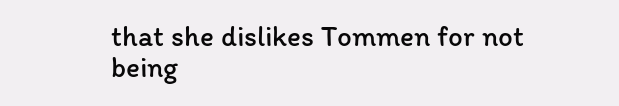that she dislikes Tommen for not being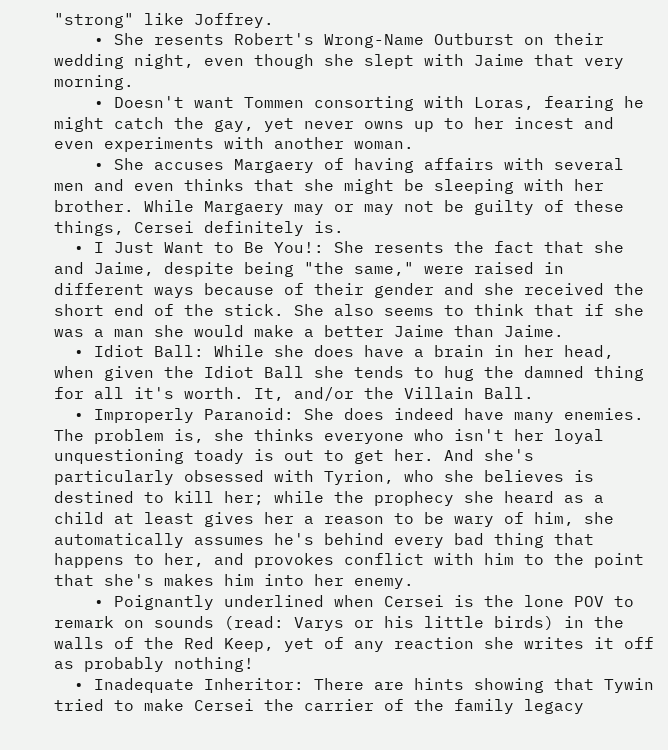"strong" like Joffrey.
    • She resents Robert's Wrong-Name Outburst on their wedding night, even though she slept with Jaime that very morning.
    • Doesn't want Tommen consorting with Loras, fearing he might catch the gay, yet never owns up to her incest and even experiments with another woman.
    • She accuses Margaery of having affairs with several men and even thinks that she might be sleeping with her brother. While Margaery may or may not be guilty of these things, Cersei definitely is.
  • I Just Want to Be You!: She resents the fact that she and Jaime, despite being "the same," were raised in different ways because of their gender and she received the short end of the stick. She also seems to think that if she was a man she would make a better Jaime than Jaime.
  • Idiot Ball: While she does have a brain in her head, when given the Idiot Ball she tends to hug the damned thing for all it's worth. It, and/or the Villain Ball.
  • Improperly Paranoid: She does indeed have many enemies. The problem is, she thinks everyone who isn't her loyal unquestioning toady is out to get her. And she's particularly obsessed with Tyrion, who she believes is destined to kill her; while the prophecy she heard as a child at least gives her a reason to be wary of him, she automatically assumes he's behind every bad thing that happens to her, and provokes conflict with him to the point that she's makes him into her enemy.
    • Poignantly underlined when Cersei is the lone POV to remark on sounds (read: Varys or his little birds) in the walls of the Red Keep, yet of any reaction she writes it off as probably nothing!
  • Inadequate Inheritor: There are hints showing that Tywin tried to make Cersei the carrier of the family legacy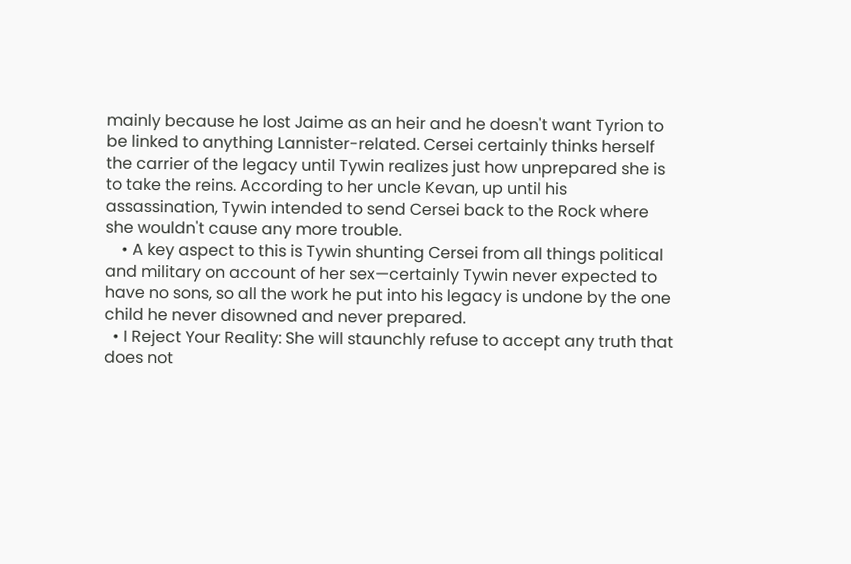mainly because he lost Jaime as an heir and he doesn't want Tyrion to be linked to anything Lannister-related. Cersei certainly thinks herself the carrier of the legacy until Tywin realizes just how unprepared she is to take the reins. According to her uncle Kevan, up until his assassination, Tywin intended to send Cersei back to the Rock where she wouldn't cause any more trouble.
    • A key aspect to this is Tywin shunting Cersei from all things political and military on account of her sex—certainly Tywin never expected to have no sons, so all the work he put into his legacy is undone by the one child he never disowned and never prepared.
  • I Reject Your Reality: She will staunchly refuse to accept any truth that does not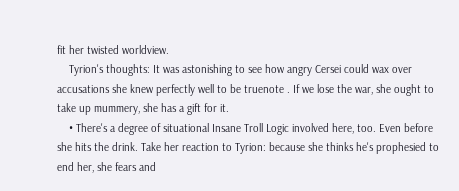fit her twisted worldview.
    Tyrion's thoughts: It was astonishing to see how angry Cersei could wax over accusations she knew perfectly well to be truenote . If we lose the war, she ought to take up mummery, she has a gift for it.
    • There's a degree of situational Insane Troll Logic involved here, too. Even before she hits the drink. Take her reaction to Tyrion: because she thinks he's prophesied to end her, she fears and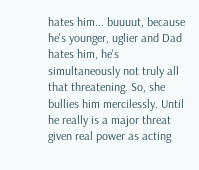hates him... buuuut, because he's younger, uglier and Dad hates him, he's simultaneously not truly all that threatening. So, she bullies him mercilessly. Until he really is a major threat given real power as acting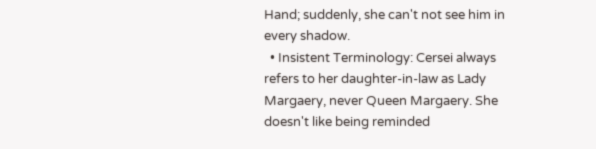Hand; suddenly, she can't not see him in every shadow.
  • Insistent Terminology: Cersei always refers to her daughter-in-law as Lady Margaery, never Queen Margaery. She doesn't like being reminded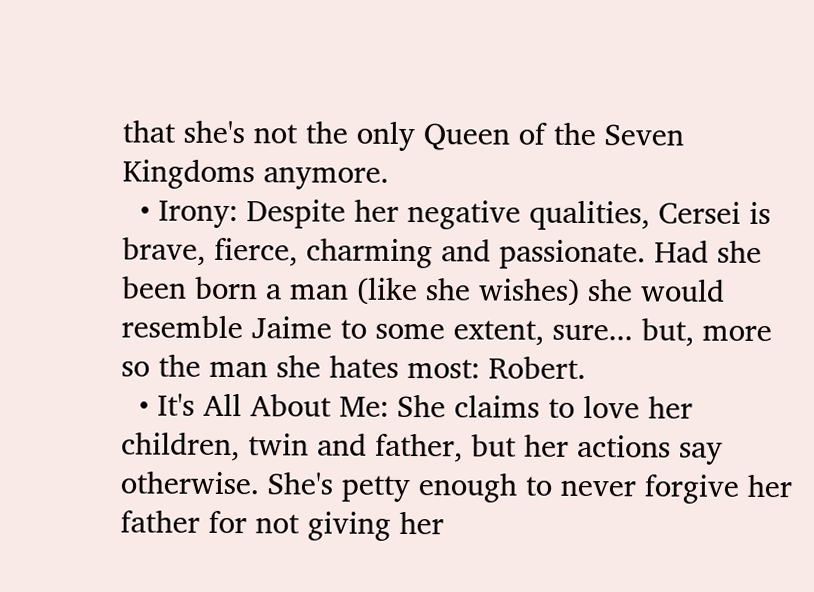that she's not the only Queen of the Seven Kingdoms anymore.
  • Irony: Despite her negative qualities, Cersei is brave, fierce, charming and passionate. Had she been born a man (like she wishes) she would resemble Jaime to some extent, sure... but, more so the man she hates most: Robert.
  • It's All About Me: She claims to love her children, twin and father, but her actions say otherwise. She's petty enough to never forgive her father for not giving her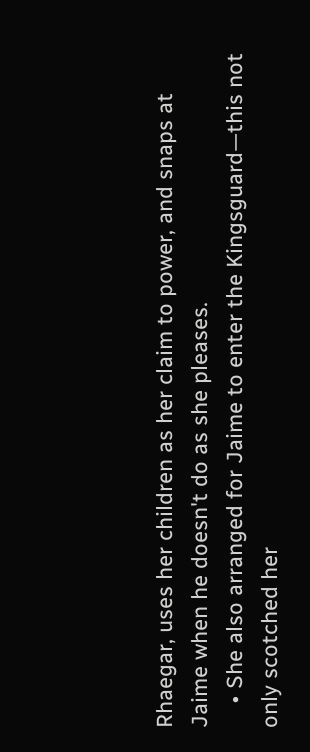Rhaegar, uses her children as her claim to power, and snaps at Jaime when he doesn't do as she pleases.
    • She also arranged for Jaime to enter the Kingsguard—this not only scotched her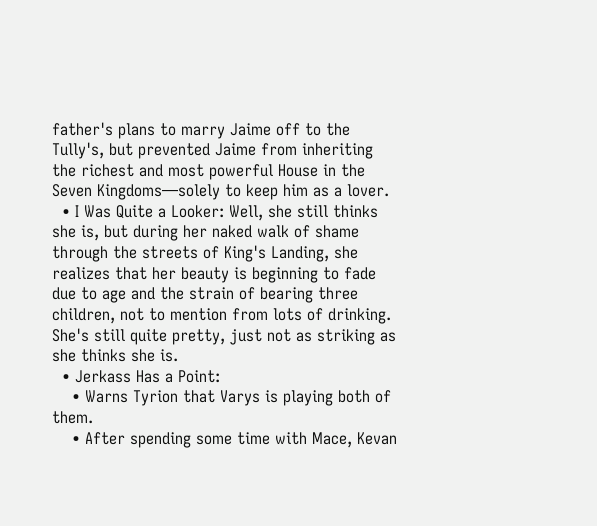father's plans to marry Jaime off to the Tully's, but prevented Jaime from inheriting the richest and most powerful House in the Seven Kingdoms—solely to keep him as a lover.
  • I Was Quite a Looker: Well, she still thinks she is, but during her naked walk of shame through the streets of King's Landing, she realizes that her beauty is beginning to fade due to age and the strain of bearing three children, not to mention from lots of drinking. She's still quite pretty, just not as striking as she thinks she is.
  • Jerkass Has a Point:
    • Warns Tyrion that Varys is playing both of them.
    • After spending some time with Mace, Kevan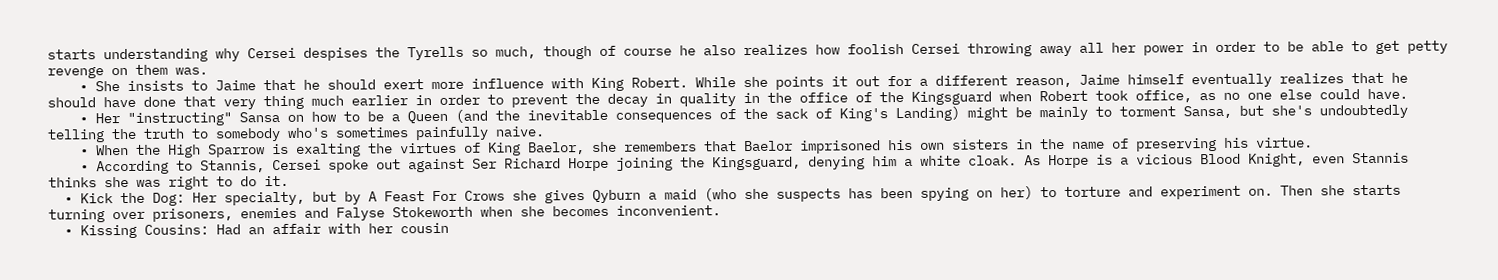starts understanding why Cersei despises the Tyrells so much, though of course he also realizes how foolish Cersei throwing away all her power in order to be able to get petty revenge on them was.
    • She insists to Jaime that he should exert more influence with King Robert. While she points it out for a different reason, Jaime himself eventually realizes that he should have done that very thing much earlier in order to prevent the decay in quality in the office of the Kingsguard when Robert took office, as no one else could have.
    • Her "instructing" Sansa on how to be a Queen (and the inevitable consequences of the sack of King's Landing) might be mainly to torment Sansa, but she's undoubtedly telling the truth to somebody who's sometimes painfully naive.
    • When the High Sparrow is exalting the virtues of King Baelor, she remembers that Baelor imprisoned his own sisters in the name of preserving his virtue.
    • According to Stannis, Cersei spoke out against Ser Richard Horpe joining the Kingsguard, denying him a white cloak. As Horpe is a vicious Blood Knight, even Stannis thinks she was right to do it.
  • Kick the Dog: Her specialty, but by A Feast For Crows she gives Qyburn a maid (who she suspects has been spying on her) to torture and experiment on. Then she starts turning over prisoners, enemies and Falyse Stokeworth when she becomes inconvenient.
  • Kissing Cousins: Had an affair with her cousin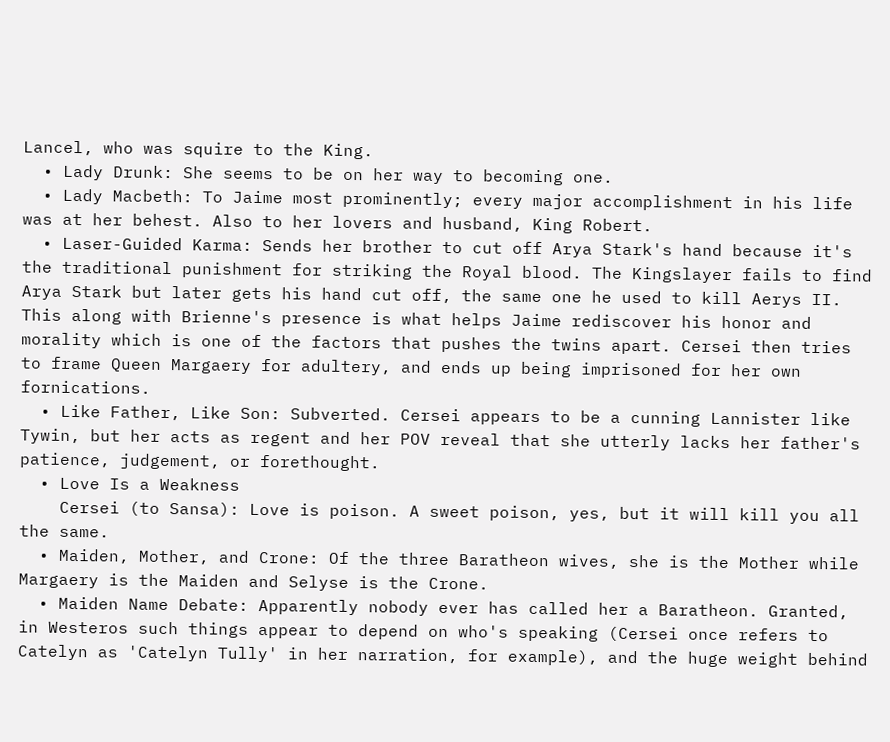Lancel, who was squire to the King.
  • Lady Drunk: She seems to be on her way to becoming one.
  • Lady Macbeth: To Jaime most prominently; every major accomplishment in his life was at her behest. Also to her lovers and husband, King Robert.
  • Laser-Guided Karma: Sends her brother to cut off Arya Stark's hand because it's the traditional punishment for striking the Royal blood. The Kingslayer fails to find Arya Stark but later gets his hand cut off, the same one he used to kill Aerys II. This along with Brienne's presence is what helps Jaime rediscover his honor and morality which is one of the factors that pushes the twins apart. Cersei then tries to frame Queen Margaery for adultery, and ends up being imprisoned for her own fornications.
  • Like Father, Like Son: Subverted. Cersei appears to be a cunning Lannister like Tywin, but her acts as regent and her POV reveal that she utterly lacks her father's patience, judgement, or forethought.
  • Love Is a Weakness
    Cersei (to Sansa): Love is poison. A sweet poison, yes, but it will kill you all the same.
  • Maiden, Mother, and Crone: Of the three Baratheon wives, she is the Mother while Margaery is the Maiden and Selyse is the Crone.
  • Maiden Name Debate: Apparently nobody ever has called her a Baratheon. Granted, in Westeros such things appear to depend on who's speaking (Cersei once refers to Catelyn as 'Catelyn Tully' in her narration, for example), and the huge weight behind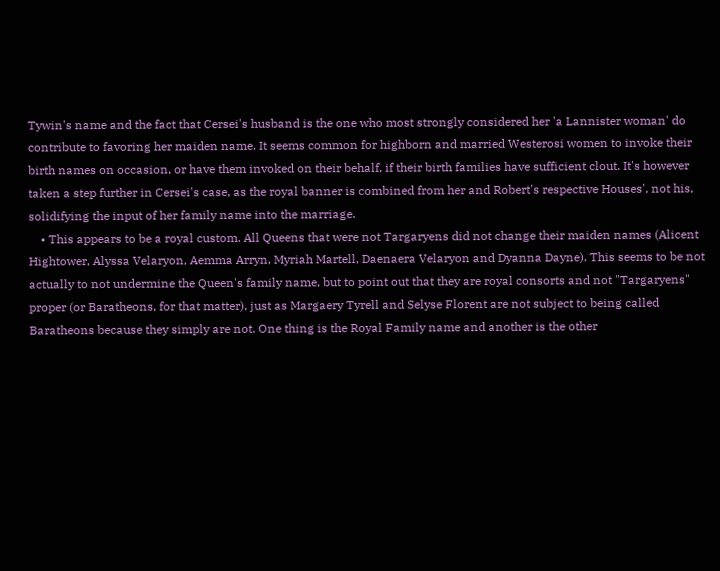Tywin's name and the fact that Cersei's husband is the one who most strongly considered her 'a Lannister woman' do contribute to favoring her maiden name. It seems common for highborn and married Westerosi women to invoke their birth names on occasion, or have them invoked on their behalf, if their birth families have sufficient clout. It's however taken a step further in Cersei's case, as the royal banner is combined from her and Robert's respective Houses', not his, solidifying the input of her family name into the marriage.
    • This appears to be a royal custom. All Queens that were not Targaryens did not change their maiden names (Alicent Hightower, Alyssa Velaryon, Aemma Arryn, Myriah Martell, Daenaera Velaryon and Dyanna Dayne). This seems to be not actually to not undermine the Queen's family name, but to point out that they are royal consorts and not "Targaryens" proper (or Baratheons, for that matter), just as Margaery Tyrell and Selyse Florent are not subject to being called Baratheons because they simply are not. One thing is the Royal Family name and another is the other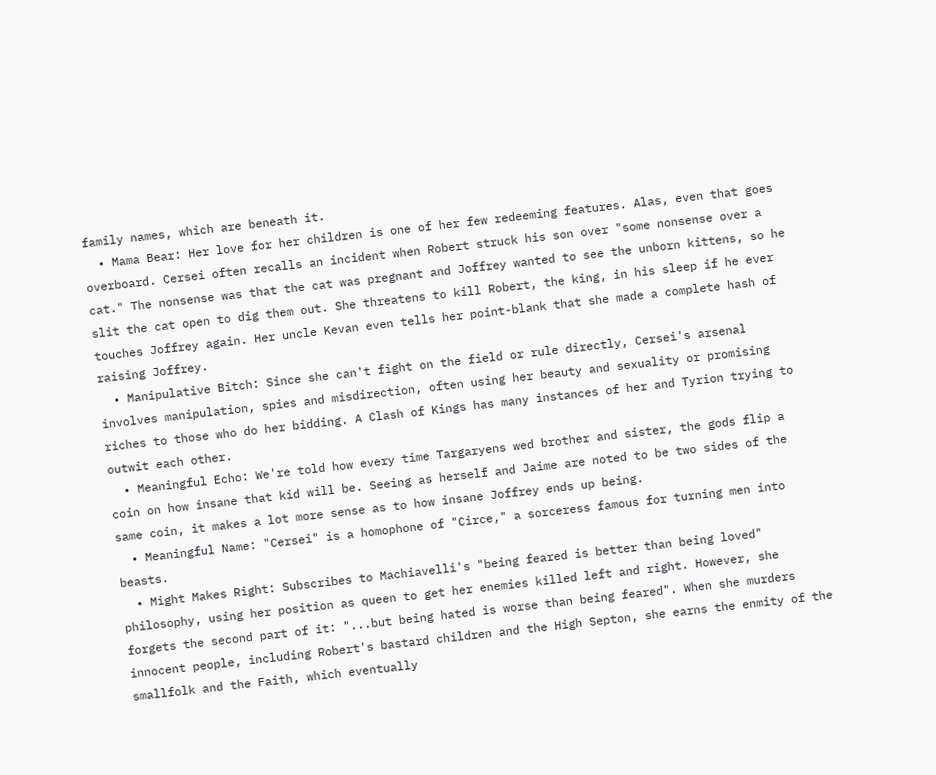family names, which are beneath it.
  • Mama Bear: Her love for her children is one of her few redeeming features. Alas, even that goes overboard. Cersei often recalls an incident when Robert struck his son over "some nonsense over a cat." The nonsense was that the cat was pregnant and Joffrey wanted to see the unborn kittens, so he slit the cat open to dig them out. She threatens to kill Robert, the king, in his sleep if he ever touches Joffrey again. Her uncle Kevan even tells her point-blank that she made a complete hash of raising Joffrey.
  • Manipulative Bitch: Since she can't fight on the field or rule directly, Cersei's arsenal involves manipulation, spies and misdirection, often using her beauty and sexuality or promising riches to those who do her bidding. A Clash of Kings has many instances of her and Tyrion trying to outwit each other.
  • Meaningful Echo: We're told how every time Targaryens wed brother and sister, the gods flip a coin on how insane that kid will be. Seeing as herself and Jaime are noted to be two sides of the same coin, it makes a lot more sense as to how insane Joffrey ends up being.
  • Meaningful Name: "Cersei" is a homophone of "Circe," a sorceress famous for turning men into beasts.
  • Might Makes Right: Subscribes to Machiavelli's "being feared is better than being loved" philosophy, using her position as queen to get her enemies killed left and right. However, she forgets the second part of it: "...but being hated is worse than being feared". When she murders innocent people, including Robert's bastard children and the High Septon, she earns the enmity of the smallfolk and the Faith, which eventually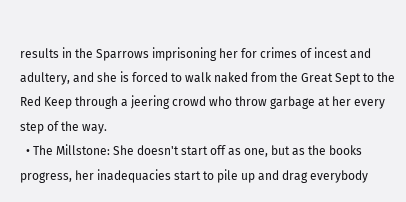results in the Sparrows imprisoning her for crimes of incest and adultery, and she is forced to walk naked from the Great Sept to the Red Keep through a jeering crowd who throw garbage at her every step of the way.
  • The Millstone: She doesn't start off as one, but as the books progress, her inadequacies start to pile up and drag everybody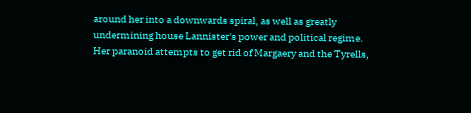around her into a downwards spiral, as well as greatly undermining house Lannister's power and political regime. Her paranoid attempts to get rid of Margaery and the Tyrells,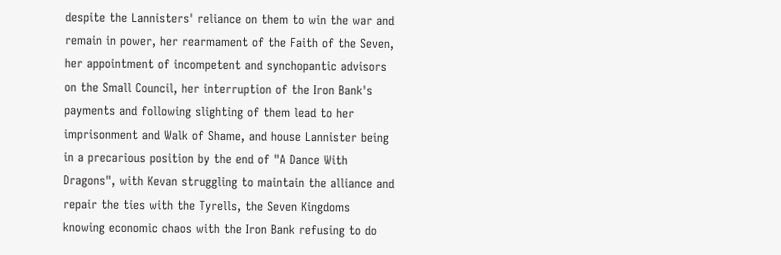despite the Lannisters' reliance on them to win the war and remain in power, her rearmament of the Faith of the Seven, her appointment of incompetent and synchopantic advisors on the Small Council, her interruption of the Iron Bank's payments and following slighting of them lead to her imprisonment and Walk of Shame, and house Lannister being in a precarious position by the end of "A Dance With Dragons", with Kevan struggling to maintain the alliance and repair the ties with the Tyrells, the Seven Kingdoms knowing economic chaos with the Iron Bank refusing to do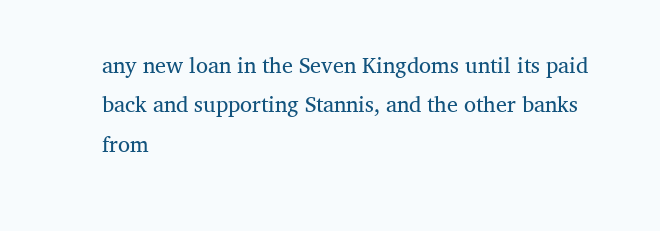any new loan in the Seven Kingdoms until its paid back and supporting Stannis, and the other banks from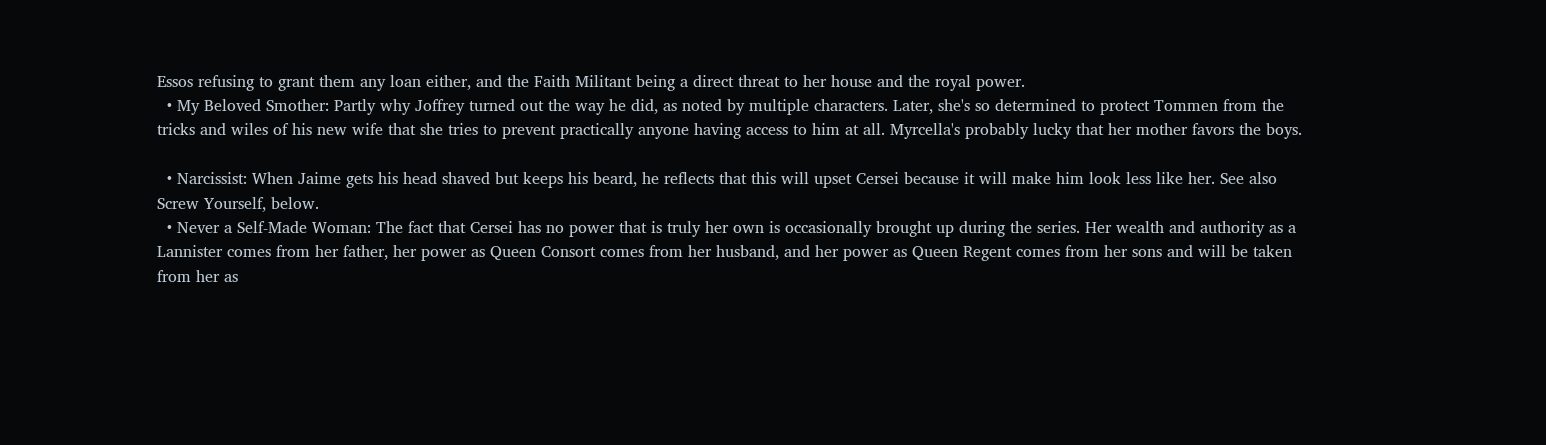Essos refusing to grant them any loan either, and the Faith Militant being a direct threat to her house and the royal power.
  • My Beloved Smother: Partly why Joffrey turned out the way he did, as noted by multiple characters. Later, she's so determined to protect Tommen from the tricks and wiles of his new wife that she tries to prevent practically anyone having access to him at all. Myrcella's probably lucky that her mother favors the boys.

  • Narcissist: When Jaime gets his head shaved but keeps his beard, he reflects that this will upset Cersei because it will make him look less like her. See also Screw Yourself, below.
  • Never a Self-Made Woman: The fact that Cersei has no power that is truly her own is occasionally brought up during the series. Her wealth and authority as a Lannister comes from her father, her power as Queen Consort comes from her husband, and her power as Queen Regent comes from her sons and will be taken from her as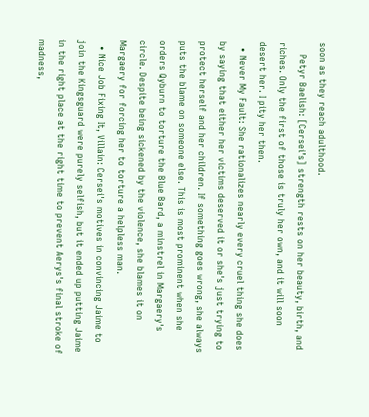soon as they reach adulthood.
    Petyr Baelish: [Cersei’s] strength rests on her beauty, birth, and riches. Only the first of those is truly her own, and it will soon desert her. I pity her then.
  • Never My Fault: She rationalizes nearly every cruel thing she does by saying that either her victims deserved it or she's just trying to protect herself and her children. If something goes wrong, she always puts the blame on someone else. This is most prominent when she orders Qyburn to torture the Blue Bard, a minstrel in Margaery's circle. Despite being sickened by the violence, she blames it on Margaery for forcing her to torture a helpless man.
  • Nice Job Fixing It, Villain: Cersei's motives in convincing Jaime to join the Kingsguard were purely selfish, but it ended up putting Jaime in the right place at the right time to prevent Aerys's final stroke of madness,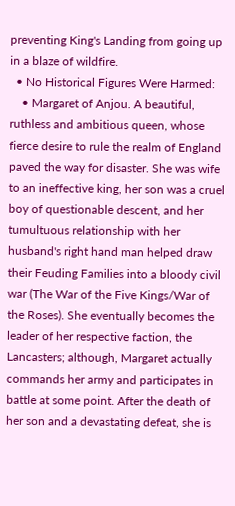preventing King's Landing from going up in a blaze of wildfire.
  • No Historical Figures Were Harmed:
    • Margaret of Anjou. A beautiful, ruthless and ambitious queen, whose fierce desire to rule the realm of England paved the way for disaster. She was wife to an ineffective king, her son was a cruel boy of questionable descent, and her tumultuous relationship with her husband's right hand man helped draw their Feuding Families into a bloody civil war (The War of the Five Kings/War of the Roses). She eventually becomes the leader of her respective faction, the Lancasters; although, Margaret actually commands her army and participates in battle at some point. After the death of her son and a devastating defeat, she is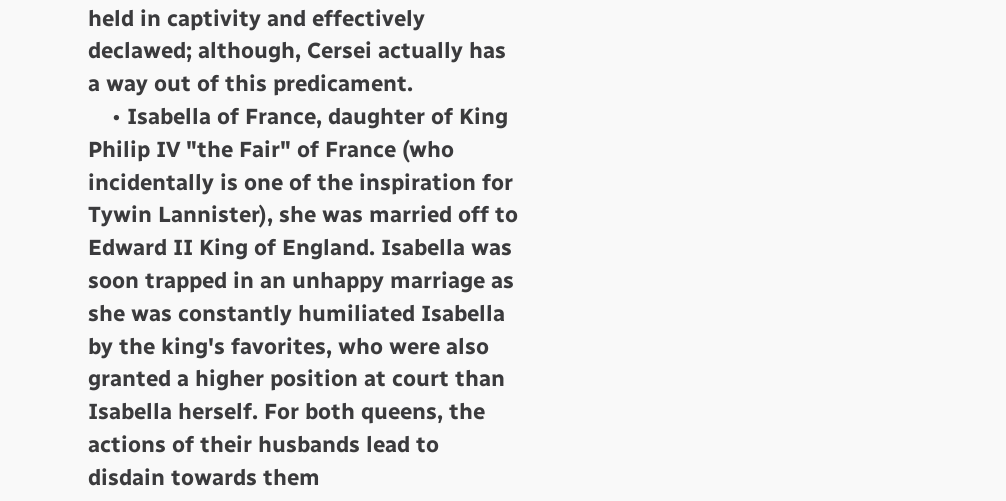held in captivity and effectively declawed; although, Cersei actually has a way out of this predicament.
    • Isabella of France, daughter of King Philip IV "the Fair" of France (who incidentally is one of the inspiration for Tywin Lannister), she was married off to Edward II King of England. Isabella was soon trapped in an unhappy marriage as she was constantly humiliated Isabella by the king's favorites, who were also granted a higher position at court than Isabella herself. For both queens, the actions of their husbands lead to disdain towards them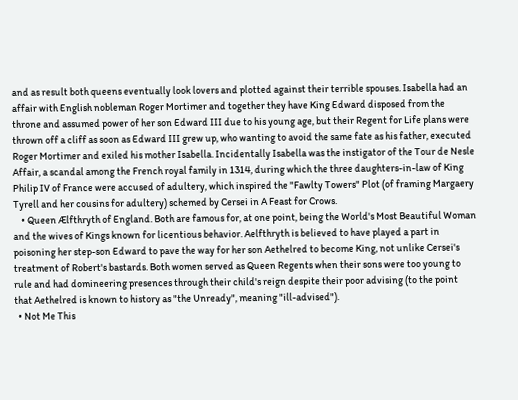and as result both queens eventually look lovers and plotted against their terrible spouses. Isabella had an affair with English nobleman Roger Mortimer and together they have King Edward disposed from the throne and assumed power of her son Edward III due to his young age, but their Regent for Life plans were thrown off a cliff as soon as Edward III grew up, who wanting to avoid the same fate as his father, executed Roger Mortimer and exiled his mother Isabella. Incidentally Isabella was the instigator of the Tour de Nesle Affair, a scandal among the French royal family in 1314, during which the three daughters-in-law of King Philip IV of France were accused of adultery, which inspired the "Fawlty Towers" Plot (of framing Margaery Tyrell and her cousins for adultery) schemed by Cersei in A Feast for Crows.
    • Queen Ælfthryth of England. Both are famous for, at one point, being the World's Most Beautiful Woman and the wives of Kings known for licentious behavior. Aelfthryth is believed to have played a part in poisoning her step-son Edward to pave the way for her son Aethelred to become King, not unlike Cersei's treatment of Robert's bastards. Both women served as Queen Regents when their sons were too young to rule and had domineering presences through their child's reign despite their poor advising (to the point that Aethelred is known to history as "the Unready", meaning "ill-advised").
  • Not Me This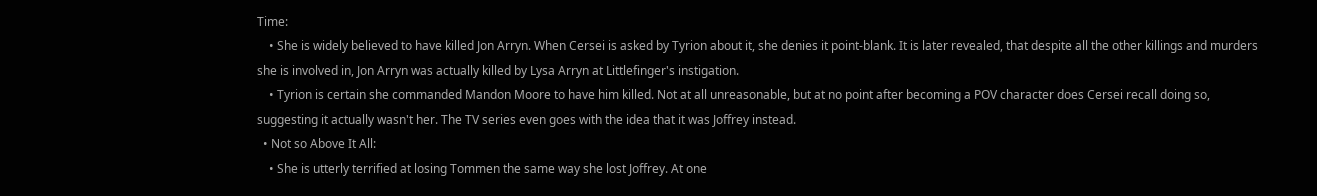Time:
    • She is widely believed to have killed Jon Arryn. When Cersei is asked by Tyrion about it, she denies it point-blank. It is later revealed, that despite all the other killings and murders she is involved in, Jon Arryn was actually killed by Lysa Arryn at Littlefinger's instigation.
    • Tyrion is certain she commanded Mandon Moore to have him killed. Not at all unreasonable, but at no point after becoming a POV character does Cersei recall doing so, suggesting it actually wasn't her. The TV series even goes with the idea that it was Joffrey instead.
  • Not so Above It All:
    • She is utterly terrified at losing Tommen the same way she lost Joffrey. At one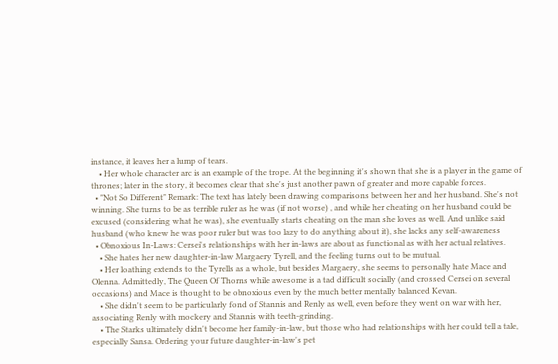instance, it leaves her a lump of tears.
    • Her whole character arc is an example of the trope. At the beginning it's shown that she is a player in the game of thrones; later in the story, it becomes clear that she's just another pawn of greater and more capable forces.
  • "Not So Different" Remark: The text has lately been drawing comparisons between her and her husband. She's not winning. She turns to be as terrible ruler as he was (if not worse) , and while her cheating on her husband could be excused (considering what he was), she eventually starts cheating on the man she loves as well. And unlike said husband (who knew he was poor ruler but was too lazy to do anything about it), she lacks any self-awareness
  • Obnoxious In-Laws: Cersei's relationships with her in-laws are about as functional as with her actual relatives.
    • She hates her new daughter-in-law Margaery Tyrell, and the feeling turns out to be mutual.
    • Her loathing extends to the Tyrells as a whole, but besides Margaery, she seems to personally hate Mace and Olenna. Admittedly, The Queen Of Thorns while awesome is a tad difficult socially (and crossed Cersei on several occasions) and Mace is thought to be obnoxious even by the much better mentally balanced Kevan.
    • She didn't seem to be particularly fond of Stannis and Renly as well, even before they went on war with her, associating Renly with mockery and Stannis with teeth-grinding.
    • The Starks ultimately didn't become her family-in-law, but those who had relationships with her could tell a tale, especially Sansa. Ordering your future daughter-in-law's pet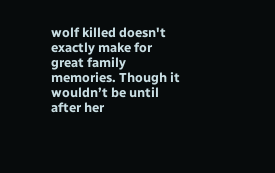wolf killed doesn't exactly make for great family memories. Though it wouldn’t be until after her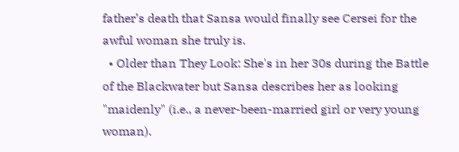father’s death that Sansa would finally see Cersei for the awful woman she truly is.
  • Older than They Look: She's in her 30s during the Battle of the Blackwater but Sansa describes her as looking "maidenly" (i.e., a never-been-married girl or very young woman).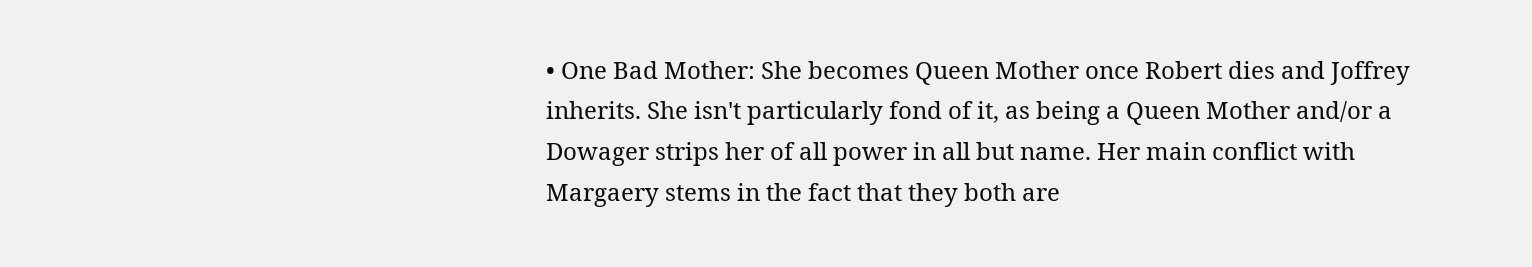• One Bad Mother: She becomes Queen Mother once Robert dies and Joffrey inherits. She isn't particularly fond of it, as being a Queen Mother and/or a Dowager strips her of all power in all but name. Her main conflict with Margaery stems in the fact that they both are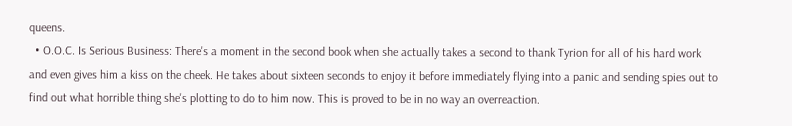queens.
  • O.O.C. Is Serious Business: There's a moment in the second book when she actually takes a second to thank Tyrion for all of his hard work and even gives him a kiss on the cheek. He takes about sixteen seconds to enjoy it before immediately flying into a panic and sending spies out to find out what horrible thing she's plotting to do to him now. This is proved to be in no way an overreaction.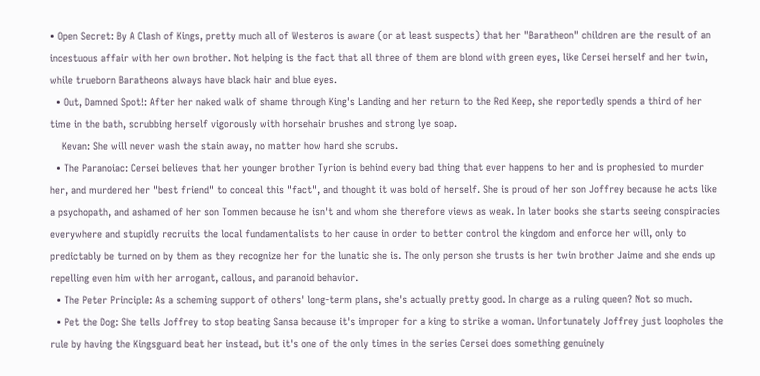• Open Secret: By A Clash of Kings, pretty much all of Westeros is aware (or at least suspects) that her "Baratheon" children are the result of an incestuous affair with her own brother. Not helping is the fact that all three of them are blond with green eyes, like Cersei herself and her twin, while trueborn Baratheons always have black hair and blue eyes.
  • Out, Damned Spot!: After her naked walk of shame through King's Landing and her return to the Red Keep, she reportedly spends a third of her time in the bath, scrubbing herself vigorously with horsehair brushes and strong lye soap.
    Kevan: She will never wash the stain away, no matter how hard she scrubs.
  • The Paranoiac: Cersei believes that her younger brother Tyrion is behind every bad thing that ever happens to her and is prophesied to murder her, and murdered her "best friend" to conceal this "fact", and thought it was bold of herself. She is proud of her son Joffrey because he acts like a psychopath, and ashamed of her son Tommen because he isn't and whom she therefore views as weak. In later books she starts seeing conspiracies everywhere and stupidly recruits the local fundamentalists to her cause in order to better control the kingdom and enforce her will, only to predictably be turned on by them as they recognize her for the lunatic she is. The only person she trusts is her twin brother Jaime and she ends up repelling even him with her arrogant, callous, and paranoid behavior.
  • The Peter Principle: As a scheming support of others' long-term plans, she's actually pretty good. In charge as a ruling queen? Not so much.
  • Pet the Dog: She tells Joffrey to stop beating Sansa because it's improper for a king to strike a woman. Unfortunately Joffrey just loopholes the rule by having the Kingsguard beat her instead, but it's one of the only times in the series Cersei does something genuinely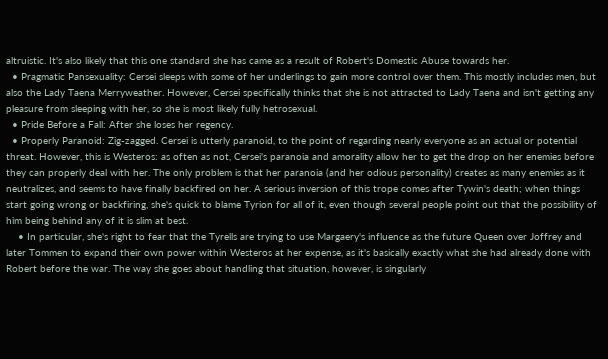altruistic. It's also likely that this one standard she has came as a result of Robert's Domestic Abuse towards her.
  • Pragmatic Pansexuality: Cersei sleeps with some of her underlings to gain more control over them. This mostly includes men, but also the Lady Taena Merryweather. However, Cersei specifically thinks that she is not attracted to Lady Taena and isn't getting any pleasure from sleeping with her, so she is most likely fully hetrosexual.
  • Pride Before a Fall: After she loses her regency.
  • Properly Paranoid: Zig-zagged. Cersei is utterly paranoid, to the point of regarding nearly everyone as an actual or potential threat. However, this is Westeros: as often as not, Cersei's paranoia and amorality allow her to get the drop on her enemies before they can properly deal with her. The only problem is that her paranoia (and her odious personality) creates as many enemies as it neutralizes, and seems to have finally backfired on her. A serious inversion of this trope comes after Tywin's death; when things start going wrong or backfiring, she's quick to blame Tyrion for all of it, even though several people point out that the possibility of him being behind any of it is slim at best.
    • In particular, she's right to fear that the Tyrells are trying to use Margaery's influence as the future Queen over Joffrey and later Tommen to expand their own power within Westeros at her expense, as it's basically exactly what she had already done with Robert before the war. The way she goes about handling that situation, however, is singularly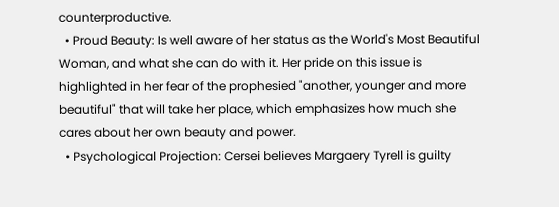counterproductive.
  • Proud Beauty: Is well aware of her status as the World's Most Beautiful Woman, and what she can do with it. Her pride on this issue is highlighted in her fear of the prophesied "another, younger and more beautiful" that will take her place, which emphasizes how much she cares about her own beauty and power.
  • Psychological Projection: Cersei believes Margaery Tyrell is guilty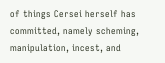of things Cersei herself has committed, namely scheming, manipulation, incest, and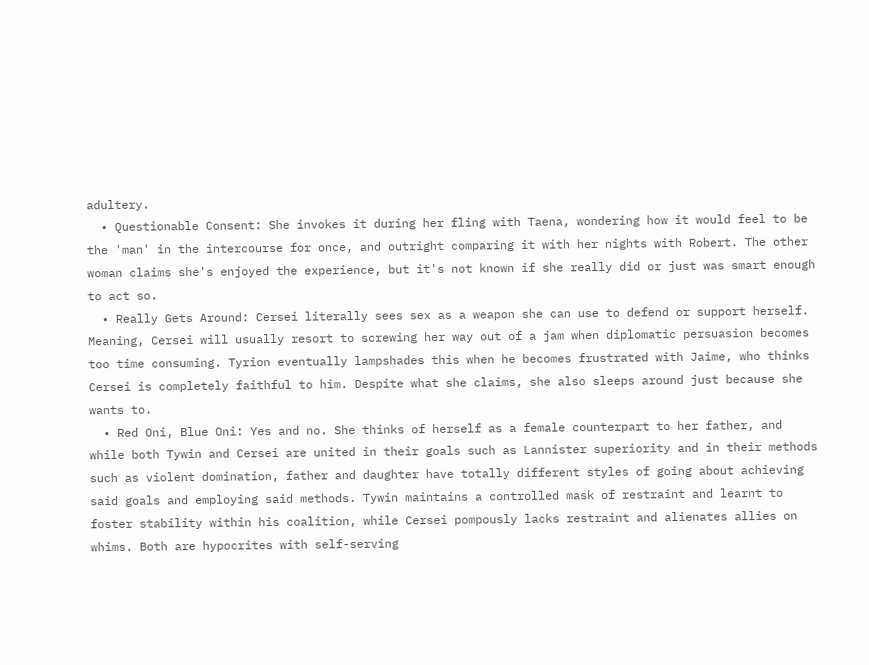adultery.
  • Questionable Consent: She invokes it during her fling with Taena, wondering how it would feel to be the 'man' in the intercourse for once, and outright comparing it with her nights with Robert. The other woman claims she's enjoyed the experience, but it's not known if she really did or just was smart enough to act so.
  • Really Gets Around: Cersei literally sees sex as a weapon she can use to defend or support herself. Meaning, Cersei will usually resort to screwing her way out of a jam when diplomatic persuasion becomes too time consuming. Tyrion eventually lampshades this when he becomes frustrated with Jaime, who thinks Cersei is completely faithful to him. Despite what she claims, she also sleeps around just because she wants to.
  • Red Oni, Blue Oni: Yes and no. She thinks of herself as a female counterpart to her father, and while both Tywin and Cersei are united in their goals such as Lannister superiority and in their methods such as violent domination, father and daughter have totally different styles of going about achieving said goals and employing said methods. Tywin maintains a controlled mask of restraint and learnt to foster stability within his coalition, while Cersei pompously lacks restraint and alienates allies on whims. Both are hypocrites with self-serving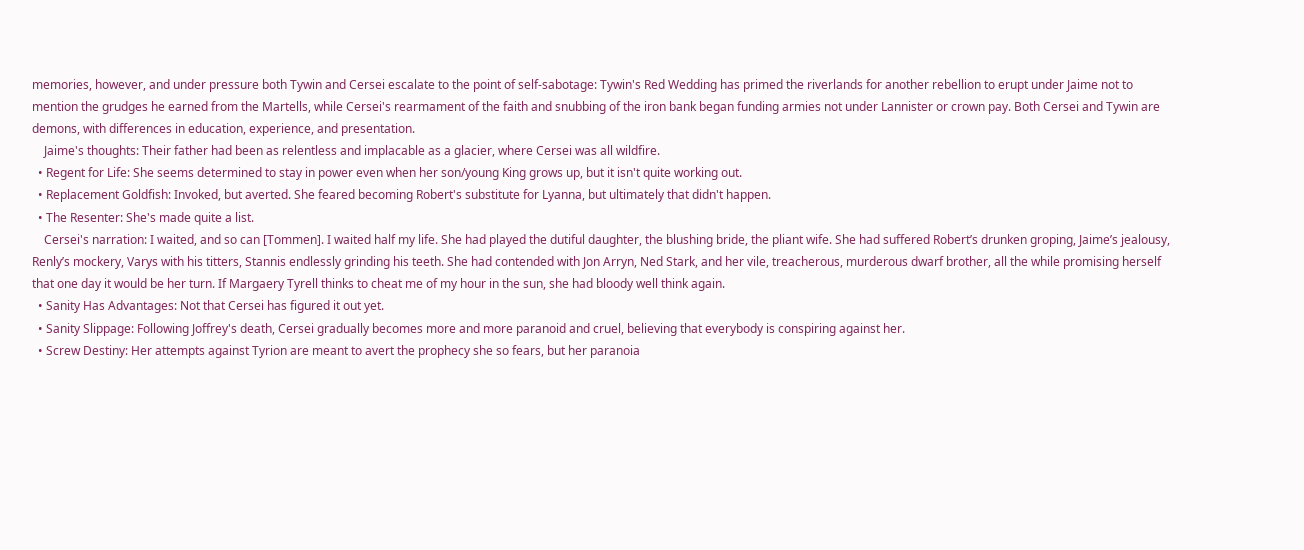memories, however, and under pressure both Tywin and Cersei escalate to the point of self-sabotage: Tywin's Red Wedding has primed the riverlands for another rebellion to erupt under Jaime not to mention the grudges he earned from the Martells, while Cersei's rearmament of the faith and snubbing of the iron bank began funding armies not under Lannister or crown pay. Both Cersei and Tywin are demons, with differences in education, experience, and presentation.
    Jaime's thoughts: Their father had been as relentless and implacable as a glacier, where Cersei was all wildfire.
  • Regent for Life: She seems determined to stay in power even when her son/young King grows up, but it isn't quite working out.
  • Replacement Goldfish: Invoked, but averted. She feared becoming Robert's substitute for Lyanna, but ultimately that didn't happen.
  • The Resenter: She's made quite a list.
    Cersei's narration: I waited, and so can [Tommen]. I waited half my life. She had played the dutiful daughter, the blushing bride, the pliant wife. She had suffered Robert’s drunken groping, Jaime’s jealousy, Renly’s mockery, Varys with his titters, Stannis endlessly grinding his teeth. She had contended with Jon Arryn, Ned Stark, and her vile, treacherous, murderous dwarf brother, all the while promising herself that one day it would be her turn. If Margaery Tyrell thinks to cheat me of my hour in the sun, she had bloody well think again.
  • Sanity Has Advantages: Not that Cersei has figured it out yet.
  • Sanity Slippage: Following Joffrey's death, Cersei gradually becomes more and more paranoid and cruel, believing that everybody is conspiring against her.
  • Screw Destiny: Her attempts against Tyrion are meant to avert the prophecy she so fears, but her paranoia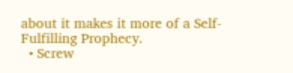about it makes it more of a Self-Fulfilling Prophecy.
  • Screw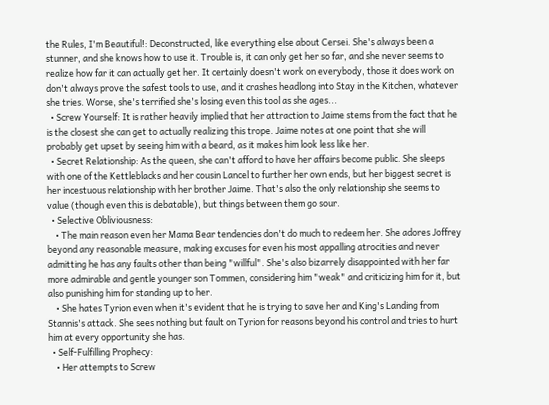the Rules, I'm Beautiful!: Deconstructed, like everything else about Cersei. She's always been a stunner, and she knows how to use it. Trouble is, it can only get her so far, and she never seems to realize how far it can actually get her. It certainly doesn't work on everybody, those it does work on don't always prove the safest tools to use, and it crashes headlong into Stay in the Kitchen, whatever she tries. Worse, she's terrified she's losing even this tool as she ages...
  • Screw Yourself: It is rather heavily implied that her attraction to Jaime stems from the fact that he is the closest she can get to actually realizing this trope. Jaime notes at one point that she will probably get upset by seeing him with a beard, as it makes him look less like her.
  • Secret Relationship: As the queen, she can't afford to have her affairs become public. She sleeps with one of the Kettleblacks and her cousin Lancel to further her own ends, but her biggest secret is her incestuous relationship with her brother Jaime. That's also the only relationship she seems to value (though even this is debatable), but things between them go sour.
  • Selective Obliviousness:
    • The main reason even her Mama Bear tendencies don't do much to redeem her. She adores Joffrey beyond any reasonable measure, making excuses for even his most appalling atrocities and never admitting he has any faults other than being "willful". She's also bizarrely disappointed with her far more admirable and gentle younger son Tommen, considering him "weak" and criticizing him for it, but also punishing him for standing up to her.
    • She hates Tyrion even when it's evident that he is trying to save her and King's Landing from Stannis's attack. She sees nothing but fault on Tyrion for reasons beyond his control and tries to hurt him at every opportunity she has.
  • Self-Fulfilling Prophecy:
    • Her attempts to Screw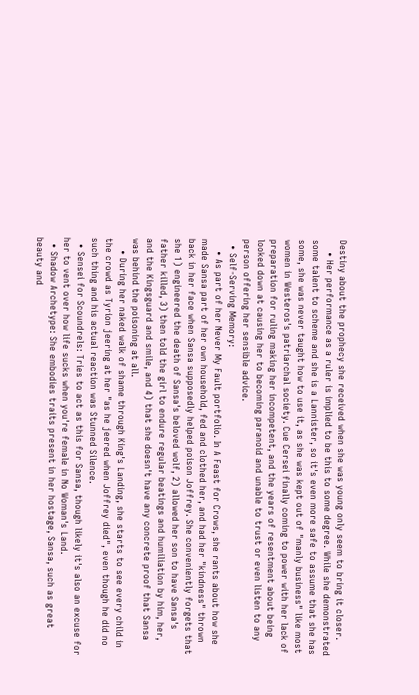Destiny about the prophecy she received when she was young only seem to bring it closer.
    • Her performance as a ruler is implied to be this to some degree. While she demonstrated some talent to scheme and she is a Lannister, so it's even more safe to assume that she has some, she was never taught how to use it, as she was kept out of "manly business" like most women in Westeros's patriarchal society. Cue Cersei finally coming to power with her lack of preparation for ruling making her incompetent, and the years of resentment about being looked down at causing her to becoming paranoid and unable to trust or even listen to any person offering her sensible advice.
  • Self-Serving Memory:
    • As part of her Never My Fault portfolio. In A Feast for Crows, she rants about how she made Sansa part of her own household, fed and clothed her, and had her "kindness" thrown back in her face when Sansa supposedly helped poison Joffrey. She conveniently forgets that she 1) engineered the death of Sansa's beloved wolf, 2) allowed her son to have Sansa's father killed, 3) then told the girl to endure regular beatings and humiliation by him, her, and the Kingsguard and smile, and 4) that she doesn't have any concrete proof that Sansa was behind the poisoning at all.
    • During her naked walk of shame through King's Landing, she starts to see every child in the crowd as Tyrion jeering at her "as he jeered when Joffrey died", even though he did no such thing and his actual reaction was Stunned Silence.
  • Sensei for Scoundrels: Tries to act as this for Sansa, though likely it's also an excuse for her to vent over how life sucks when you're female in No Woman's Land.
  • Shadow Archetype: She embodies traits present in her hostage, Sansa, such as great beauty and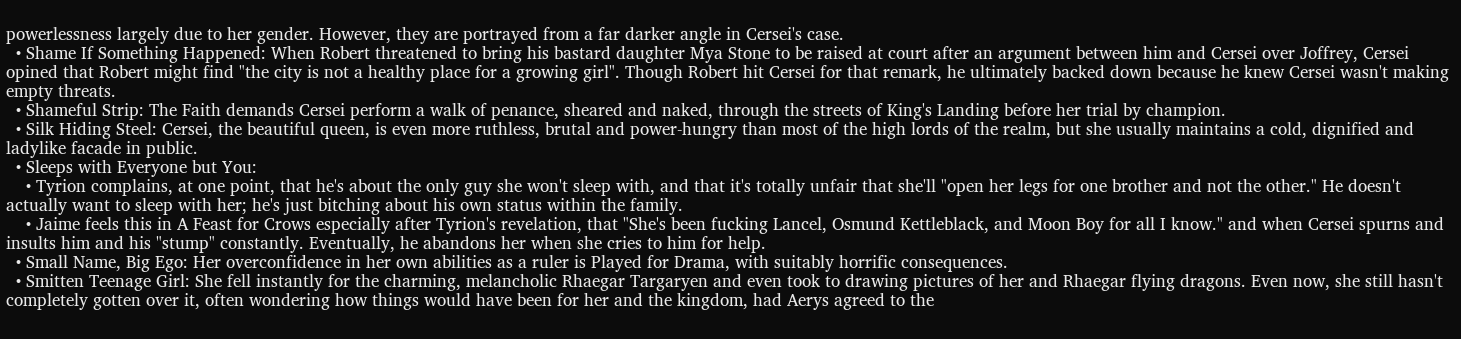powerlessness largely due to her gender. However, they are portrayed from a far darker angle in Cersei's case.
  • Shame If Something Happened: When Robert threatened to bring his bastard daughter Mya Stone to be raised at court after an argument between him and Cersei over Joffrey, Cersei opined that Robert might find "the city is not a healthy place for a growing girl". Though Robert hit Cersei for that remark, he ultimately backed down because he knew Cersei wasn't making empty threats.
  • Shameful Strip: The Faith demands Cersei perform a walk of penance, sheared and naked, through the streets of King's Landing before her trial by champion.
  • Silk Hiding Steel: Cersei, the beautiful queen, is even more ruthless, brutal and power-hungry than most of the high lords of the realm, but she usually maintains a cold, dignified and ladylike facade in public.
  • Sleeps with Everyone but You:
    • Tyrion complains, at one point, that he's about the only guy she won't sleep with, and that it's totally unfair that she'll "open her legs for one brother and not the other." He doesn't actually want to sleep with her; he's just bitching about his own status within the family.
    • Jaime feels this in A Feast for Crows especially after Tyrion's revelation, that "She's been fucking Lancel, Osmund Kettleblack, and Moon Boy for all I know." and when Cersei spurns and insults him and his "stump" constantly. Eventually, he abandons her when she cries to him for help.
  • Small Name, Big Ego: Her overconfidence in her own abilities as a ruler is Played for Drama, with suitably horrific consequences.
  • Smitten Teenage Girl: She fell instantly for the charming, melancholic Rhaegar Targaryen and even took to drawing pictures of her and Rhaegar flying dragons. Even now, she still hasn't completely gotten over it, often wondering how things would have been for her and the kingdom, had Aerys agreed to the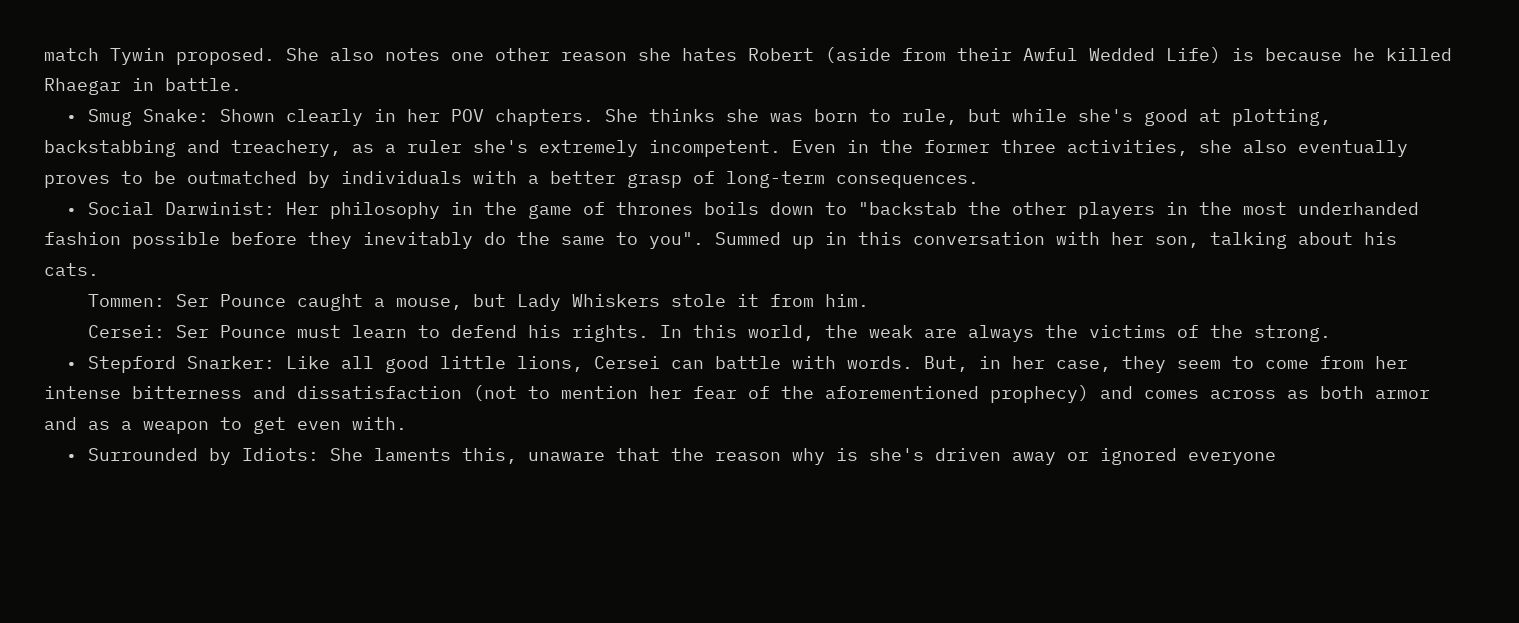match Tywin proposed. She also notes one other reason she hates Robert (aside from their Awful Wedded Life) is because he killed Rhaegar in battle.
  • Smug Snake: Shown clearly in her POV chapters. She thinks she was born to rule, but while she's good at plotting, backstabbing and treachery, as a ruler she's extremely incompetent. Even in the former three activities, she also eventually proves to be outmatched by individuals with a better grasp of long-term consequences.
  • Social Darwinist: Her philosophy in the game of thrones boils down to "backstab the other players in the most underhanded fashion possible before they inevitably do the same to you". Summed up in this conversation with her son, talking about his cats.
    Tommen: Ser Pounce caught a mouse, but Lady Whiskers stole it from him.
    Cersei: Ser Pounce must learn to defend his rights. In this world, the weak are always the victims of the strong.
  • Stepford Snarker: Like all good little lions, Cersei can battle with words. But, in her case, they seem to come from her intense bitterness and dissatisfaction (not to mention her fear of the aforementioned prophecy) and comes across as both armor and as a weapon to get even with.
  • Surrounded by Idiots: She laments this, unaware that the reason why is she's driven away or ignored everyone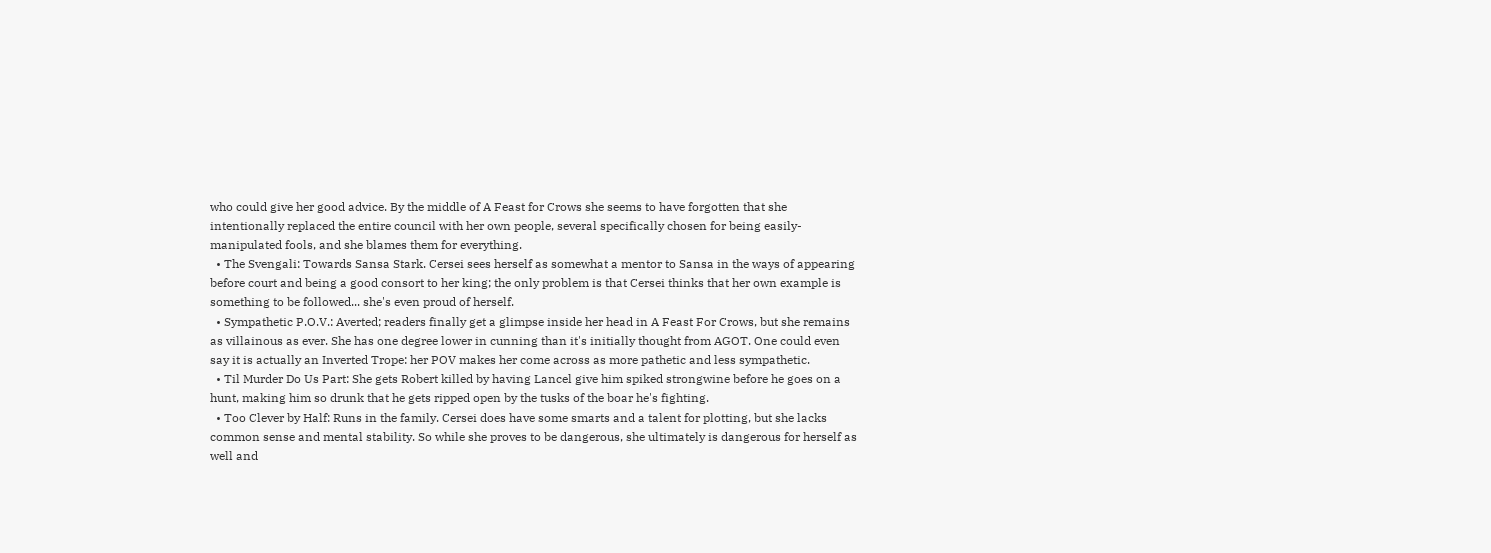who could give her good advice. By the middle of A Feast for Crows she seems to have forgotten that she intentionally replaced the entire council with her own people, several specifically chosen for being easily-manipulated fools, and she blames them for everything.
  • The Svengali: Towards Sansa Stark. Cersei sees herself as somewhat a mentor to Sansa in the ways of appearing before court and being a good consort to her king; the only problem is that Cersei thinks that her own example is something to be followed... she's even proud of herself.
  • Sympathetic P.O.V.: Averted; readers finally get a glimpse inside her head in A Feast For Crows, but she remains as villainous as ever. She has one degree lower in cunning than it's initially thought from AGOT. One could even say it is actually an Inverted Trope: her POV makes her come across as more pathetic and less sympathetic.
  • Til Murder Do Us Part: She gets Robert killed by having Lancel give him spiked strongwine before he goes on a hunt, making him so drunk that he gets ripped open by the tusks of the boar he's fighting.
  • Too Clever by Half: Runs in the family. Cersei does have some smarts and a talent for plotting, but she lacks common sense and mental stability. So while she proves to be dangerous, she ultimately is dangerous for herself as well and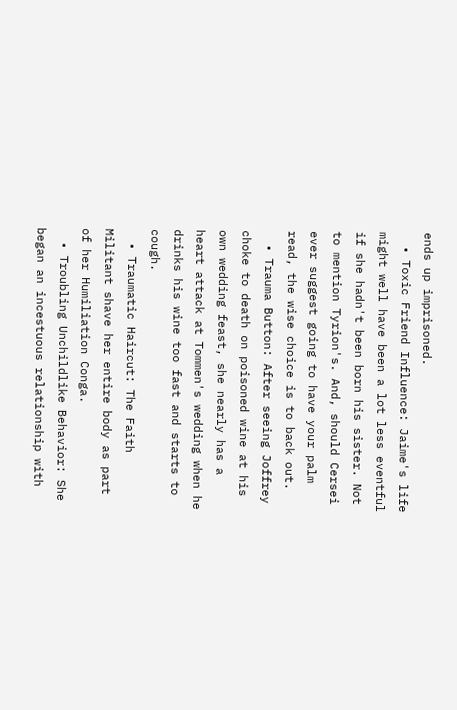ends up imprisoned.
  • Toxic Friend Influence: Jaime's life might well have been a lot less eventful if she hadn't been born his sister. Not to mention Tyrion's. And, should Cersei ever suggest going to have your palm read, the wise choice is to back out.
  • Trauma Button: After seeing Joffrey choke to death on poisoned wine at his own wedding feast, she nearly has a heart attack at Tommen's wedding when he drinks his wine too fast and starts to cough.
  • Traumatic Haircut: The Faith Militant shave her entire body as part of her Humiliation Conga.
  • Troubling Unchildlike Behavior: She began an incestuous relationship with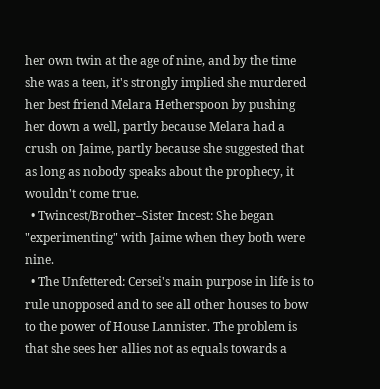her own twin at the age of nine, and by the time she was a teen, it's strongly implied she murdered her best friend Melara Hetherspoon by pushing her down a well, partly because Melara had a crush on Jaime, partly because she suggested that as long as nobody speaks about the prophecy, it wouldn't come true.
  • Twincest/Brother–Sister Incest: She began "experimenting" with Jaime when they both were nine.
  • The Unfettered: Cersei's main purpose in life is to rule unopposed and to see all other houses to bow to the power of House Lannister. The problem is that she sees her allies not as equals towards a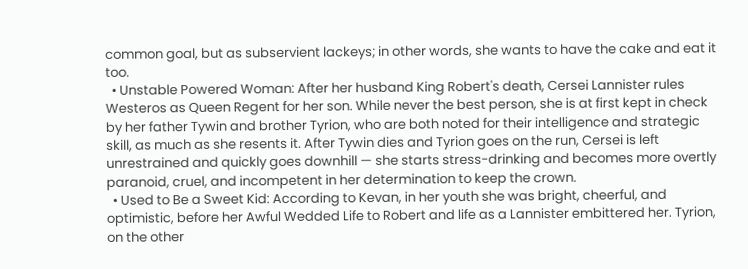common goal, but as subservient lackeys; in other words, she wants to have the cake and eat it too.
  • Unstable Powered Woman: After her husband King Robert's death, Cersei Lannister rules Westeros as Queen Regent for her son. While never the best person, she is at first kept in check by her father Tywin and brother Tyrion, who are both noted for their intelligence and strategic skill, as much as she resents it. After Tywin dies and Tyrion goes on the run, Cersei is left unrestrained and quickly goes downhill — she starts stress-drinking and becomes more overtly paranoid, cruel, and incompetent in her determination to keep the crown.
  • Used to Be a Sweet Kid: According to Kevan, in her youth she was bright, cheerful, and optimistic, before her Awful Wedded Life to Robert and life as a Lannister embittered her. Tyrion, on the other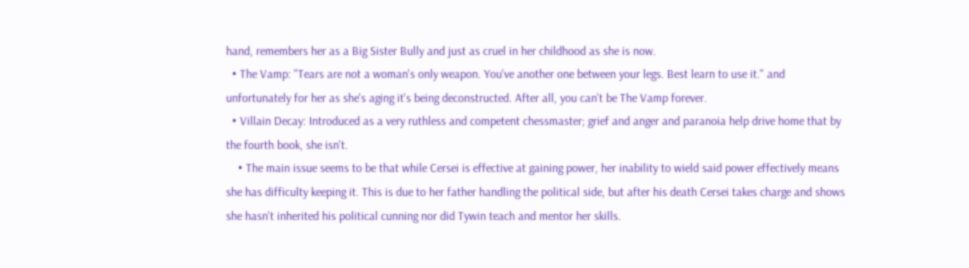hand, remembers her as a Big Sister Bully and just as cruel in her childhood as she is now.
  • The Vamp: "Tears are not a woman's only weapon. You've another one between your legs. Best learn to use it." and unfortunately for her as she's aging it's being deconstructed. After all, you can't be The Vamp forever.
  • Villain Decay: Introduced as a very ruthless and competent chessmaster; grief and anger and paranoia help drive home that by the fourth book, she isn't.
    • The main issue seems to be that while Cersei is effective at gaining power, her inability to wield said power effectively means she has difficulty keeping it. This is due to her father handling the political side, but after his death Cersei takes charge and shows she hasn't inherited his political cunning nor did Tywin teach and mentor her skills.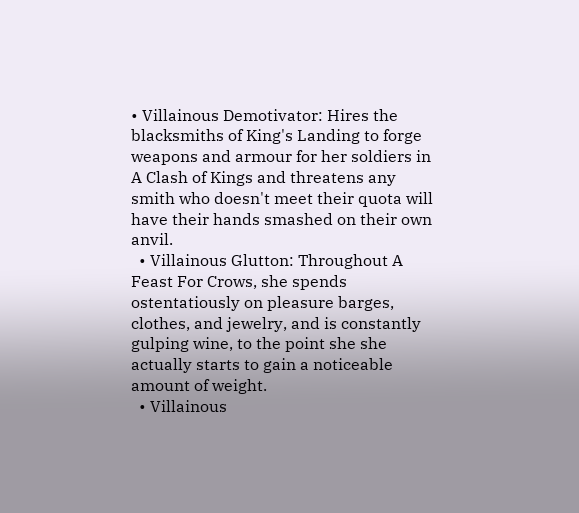• Villainous Demotivator: Hires the blacksmiths of King's Landing to forge weapons and armour for her soldiers in A Clash of Kings and threatens any smith who doesn't meet their quota will have their hands smashed on their own anvil.
  • Villainous Glutton: Throughout A Feast For Crows, she spends ostentatiously on pleasure barges, clothes, and jewelry, and is constantly gulping wine, to the point she she actually starts to gain a noticeable amount of weight.
  • Villainous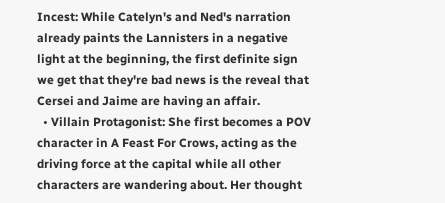Incest: While Catelyn's and Ned's narration already paints the Lannisters in a negative light at the beginning, the first definite sign we get that they're bad news is the reveal that Cersei and Jaime are having an affair.
  • Villain Protagonist: She first becomes a POV character in A Feast For Crows, acting as the driving force at the capital while all other characters are wandering about. Her thought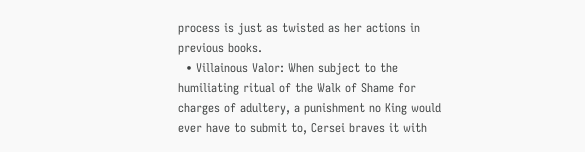process is just as twisted as her actions in previous books.
  • Villainous Valor: When subject to the humiliating ritual of the Walk of Shame for charges of adultery, a punishment no King would ever have to submit to, Cersei braves it with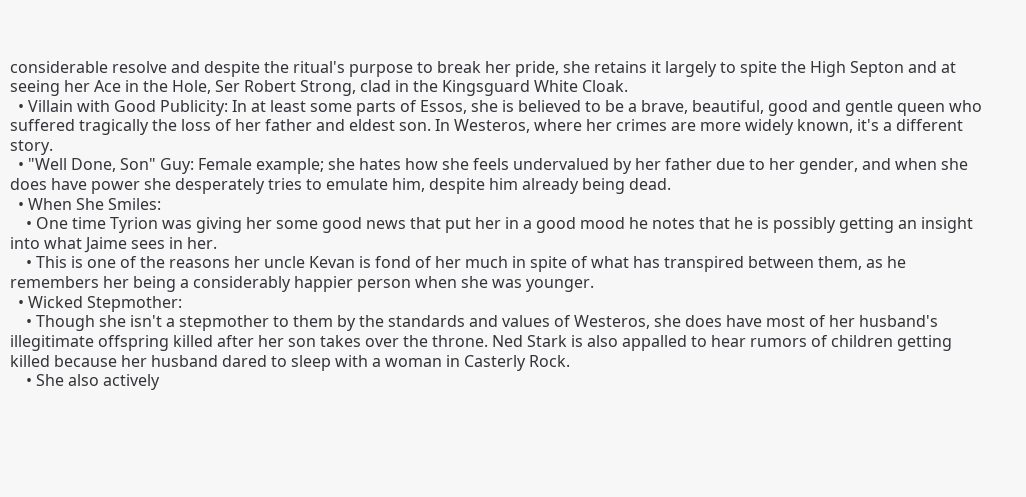considerable resolve and despite the ritual's purpose to break her pride, she retains it largely to spite the High Septon and at seeing her Ace in the Hole, Ser Robert Strong, clad in the Kingsguard White Cloak.
  • Villain with Good Publicity: In at least some parts of Essos, she is believed to be a brave, beautiful, good and gentle queen who suffered tragically the loss of her father and eldest son. In Westeros, where her crimes are more widely known, it's a different story.
  • "Well Done, Son" Guy: Female example; she hates how she feels undervalued by her father due to her gender, and when she does have power she desperately tries to emulate him, despite him already being dead.
  • When She Smiles:
    • One time Tyrion was giving her some good news that put her in a good mood he notes that he is possibly getting an insight into what Jaime sees in her.
    • This is one of the reasons her uncle Kevan is fond of her much in spite of what has transpired between them, as he remembers her being a considerably happier person when she was younger.
  • Wicked Stepmother:
    • Though she isn't a stepmother to them by the standards and values of Westeros, she does have most of her husband's illegitimate offspring killed after her son takes over the throne. Ned Stark is also appalled to hear rumors of children getting killed because her husband dared to sleep with a woman in Casterly Rock.
    • She also actively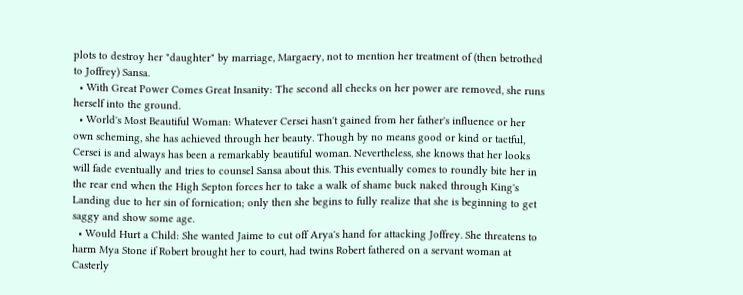plots to destroy her "daughter" by marriage, Margaery, not to mention her treatment of (then betrothed to Joffrey) Sansa.
  • With Great Power Comes Great Insanity: The second all checks on her power are removed, she runs herself into the ground.
  • World's Most Beautiful Woman: Whatever Cersei hasn't gained from her father's influence or her own scheming, she has achieved through her beauty. Though by no means good or kind or tactful, Cersei is and always has been a remarkably beautiful woman. Nevertheless, she knows that her looks will fade eventually and tries to counsel Sansa about this. This eventually comes to roundly bite her in the rear end when the High Septon forces her to take a walk of shame buck naked through King's Landing due to her sin of fornication; only then she begins to fully realize that she is beginning to get saggy and show some age.
  • Would Hurt a Child: She wanted Jaime to cut off Arya's hand for attacking Joffrey. She threatens to harm Mya Stone if Robert brought her to court, had twins Robert fathered on a servant woman at Casterly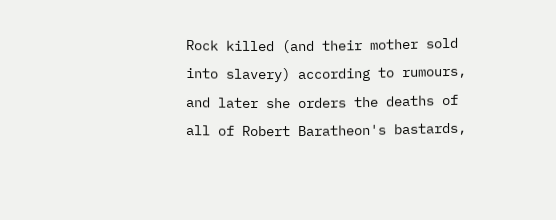Rock killed (and their mother sold into slavery) according to rumours, and later she orders the deaths of all of Robert Baratheon's bastards,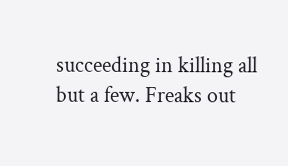succeeding in killing all but a few. Freaks out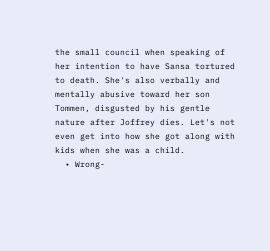the small council when speaking of her intention to have Sansa tortured to death. She's also verbally and mentally abusive toward her son Tommen, disgusted by his gentle nature after Joffrey dies. Let's not even get into how she got along with kids when she was a child.
  • Wrong-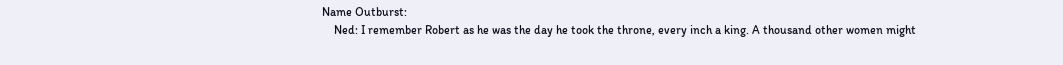Name Outburst:
    Ned: I remember Robert as he was the day he took the throne, every inch a king. A thousand other women might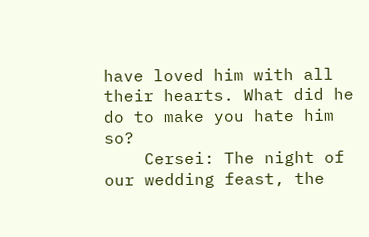have loved him with all their hearts. What did he do to make you hate him so?
    Cersei: The night of our wedding feast, the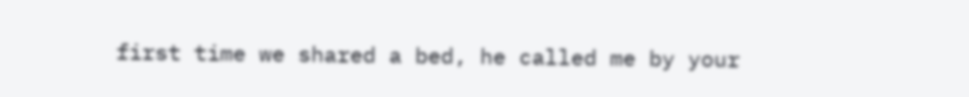first time we shared a bed, he called me by your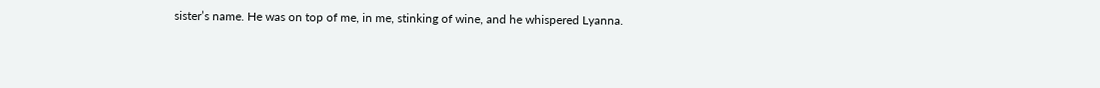sister’s name. He was on top of me, in me, stinking of wine, and he whispered Lyanna.